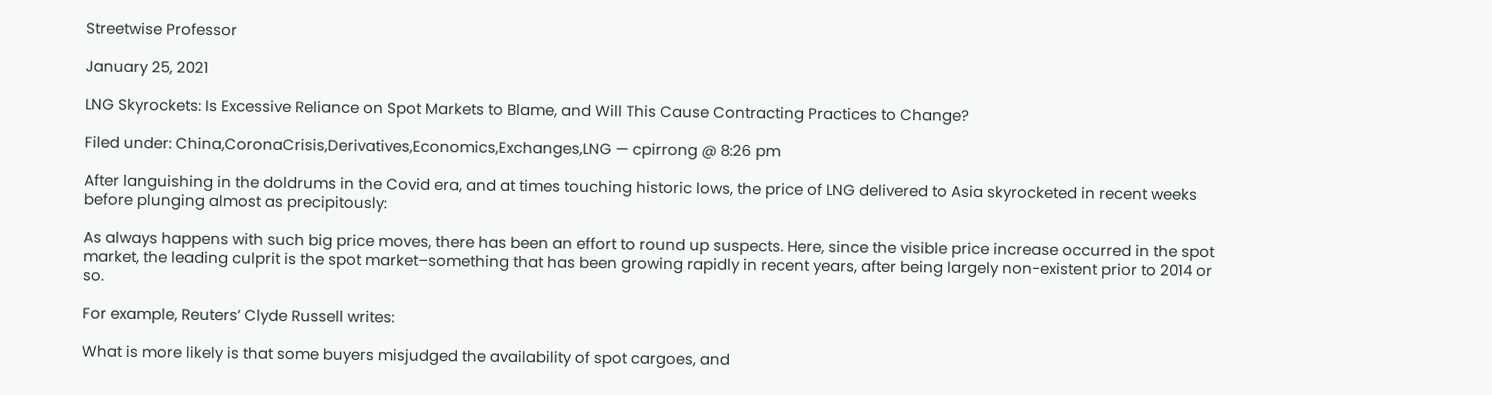Streetwise Professor

January 25, 2021

LNG Skyrockets: Is Excessive Reliance on Spot Markets to Blame, and Will This Cause Contracting Practices to Change?

Filed under: China,CoronaCrisis,Derivatives,Economics,Exchanges,LNG — cpirrong @ 8:26 pm

After languishing in the doldrums in the Covid era, and at times touching historic lows, the price of LNG delivered to Asia skyrocketed in recent weeks before plunging almost as precipitously:

As always happens with such big price moves, there has been an effort to round up suspects. Here, since the visible price increase occurred in the spot market, the leading culprit is the spot market–something that has been growing rapidly in recent years, after being largely non-existent prior to 2014 or so.

For example, Reuters’ Clyde Russell writes:

What is more likely is that some buyers misjudged the availability of spot cargoes, and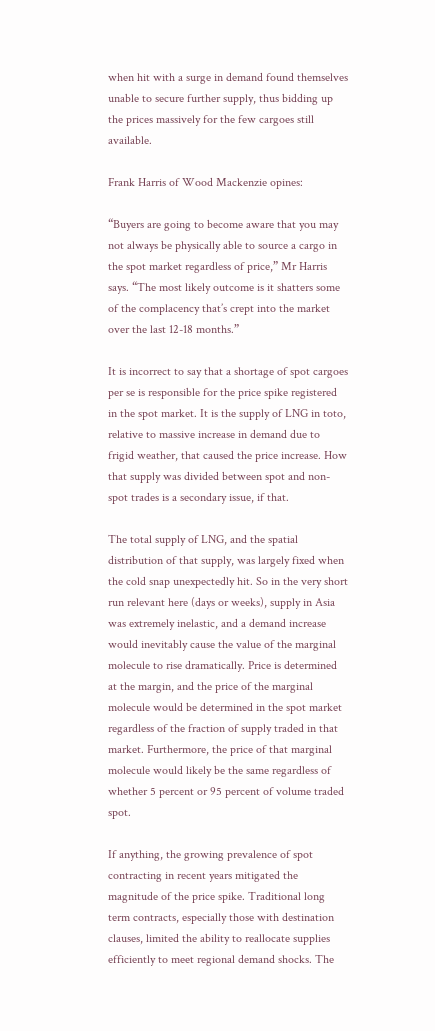when hit with a surge in demand found themselves unable to secure further supply, thus bidding up the prices massively for the few cargoes still available.

Frank Harris of Wood Mackenzie opines:

“Buyers are going to become aware that you may not always be physically able to source a cargo in the spot market regardless of price,” Mr Harris says. “The most likely outcome is it shatters some of the complacency that’s crept into the market over the last 12-18 months.”

It is incorrect to say that a shortage of spot cargoes per se is responsible for the price spike registered in the spot market. It is the supply of LNG in toto, relative to massive increase in demand due to frigid weather, that caused the price increase. How that supply was divided between spot and non-spot trades is a secondary issue, if that.

The total supply of LNG, and the spatial distribution of that supply, was largely fixed when the cold snap unexpectedly hit. So in the very short run relevant here (days or weeks), supply in Asia was extremely inelastic, and a demand increase would inevitably cause the value of the marginal molecule to rise dramatically. Price is determined at the margin, and the price of the marginal molecule would be determined in the spot market regardless of the fraction of supply traded in that market. Furthermore, the price of that marginal molecule would likely be the same regardless of whether 5 percent or 95 percent of volume traded spot.

If anything, the growing prevalence of spot contracting in recent years mitigated the magnitude of the price spike. Traditional long term contracts, especially those with destination clauses, limited the ability to reallocate supplies efficiently to meet regional demand shocks. The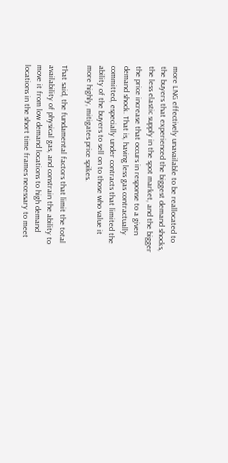more LNG effectively unavailable to be reallocated to the buyers that experienced the biggest demand shocks, the less elastic supply in the spot market, and the bigger the price increase that occurs in response to a given demand shock. That is, having less gas contractually committed, especially under contracts that limited the ability of the buyers to sell on to those who value it more highly, mitigates price spikes.

That said, the fundamental factors that limit the total availability of physical gas, and constrain the ability to move it from low demand locations to high demand locations in the short time frames necessary to meet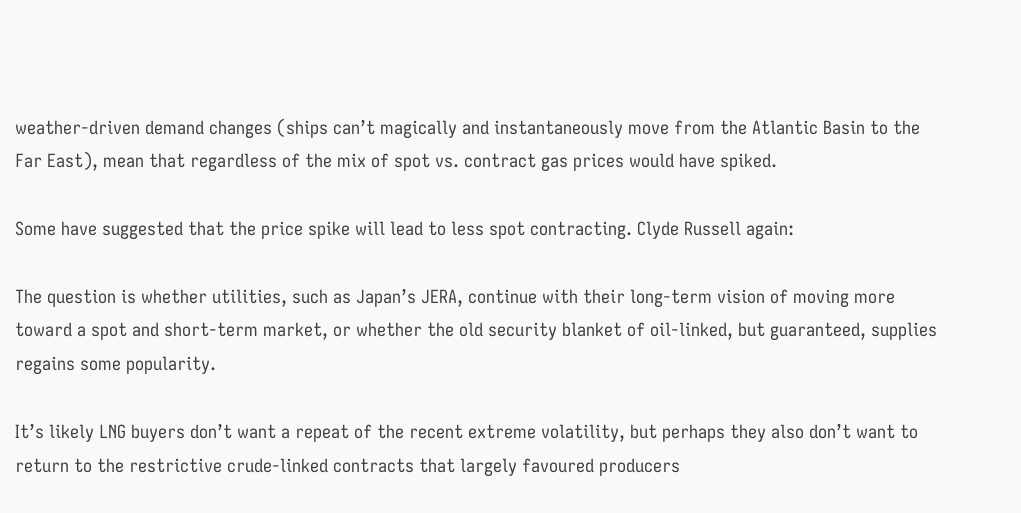weather-driven demand changes (ships can’t magically and instantaneously move from the Atlantic Basin to the Far East), mean that regardless of the mix of spot vs. contract gas prices would have spiked.

Some have suggested that the price spike will lead to less spot contracting. Clyde Russell again:

The question is whether utilities, such as Japan’s JERA, continue with their long-term vision of moving more toward a spot and short-term market, or whether the old security blanket of oil-linked, but guaranteed, supplies regains some popularity.

It’s likely LNG buyers don’t want a repeat of the recent extreme volatility, but perhaps they also don’t want to return to the restrictive crude-linked contracts that largely favoured producers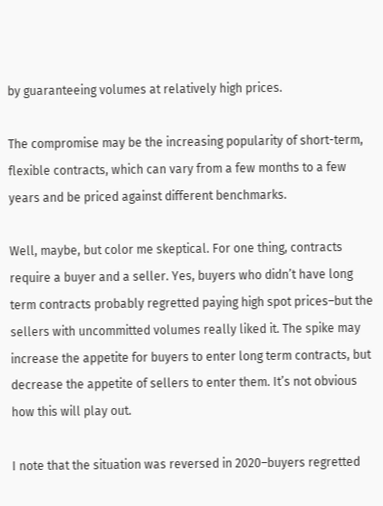by guaranteeing volumes at relatively high prices.

The compromise may be the increasing popularity of short-term, flexible contracts, which can vary from a few months to a few years and be priced against different benchmarks.

Well, maybe, but color me skeptical. For one thing, contracts require a buyer and a seller. Yes, buyers who didn’t have long term contracts probably regretted paying high spot prices–but the sellers with uncommitted volumes really liked it. The spike may increase the appetite for buyers to enter long term contracts, but decrease the appetite of sellers to enter them. It’s not obvious how this will play out.

I note that the situation was reversed in 2020–buyers regretted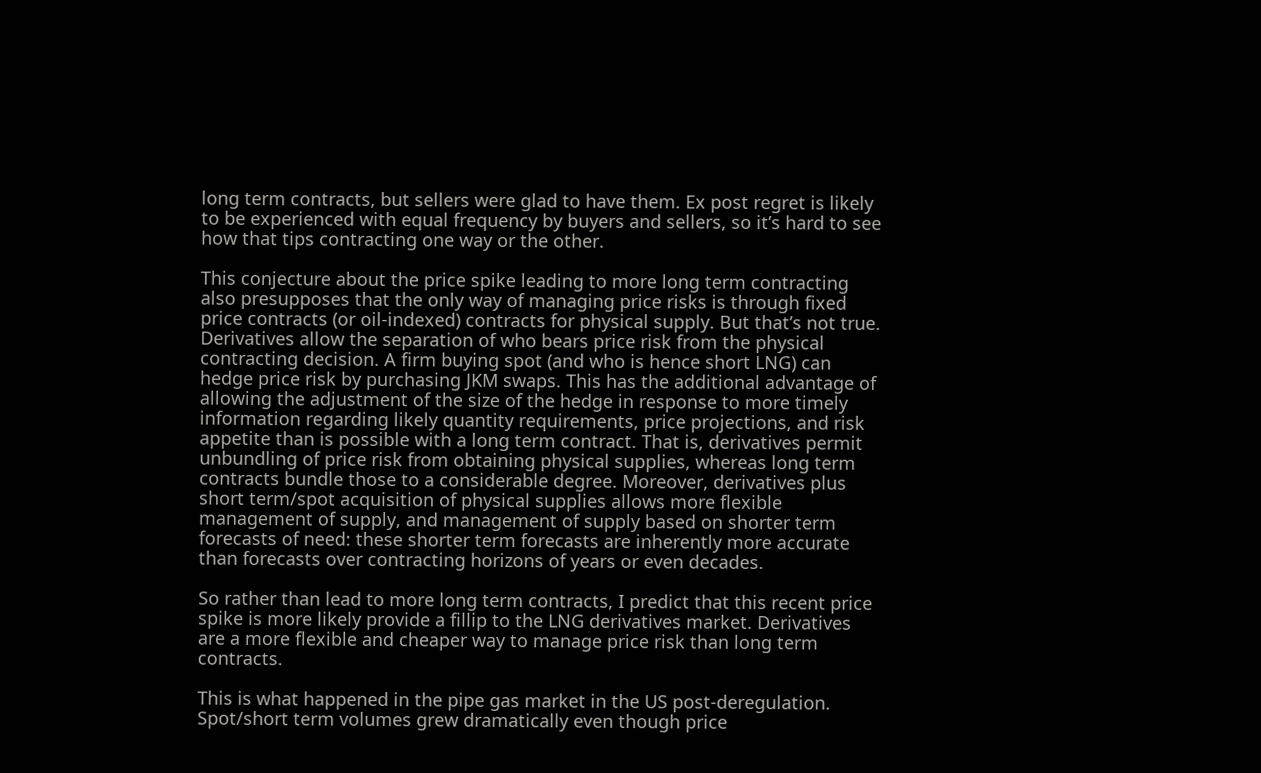long term contracts, but sellers were glad to have them. Ex post regret is likely to be experienced with equal frequency by buyers and sellers, so it’s hard to see how that tips contracting one way or the other.

This conjecture about the price spike leading to more long term contracting also presupposes that the only way of managing price risks is through fixed price contracts (or oil-indexed) contracts for physical supply. But that’s not true. Derivatives allow the separation of who bears price risk from the physical contracting decision. A firm buying spot (and who is hence short LNG) can hedge price risk by purchasing JKM swaps. This has the additional advantage of allowing the adjustment of the size of the hedge in response to more timely information regarding likely quantity requirements, price projections, and risk appetite than is possible with a long term contract. That is, derivatives permit unbundling of price risk from obtaining physical supplies, whereas long term contracts bundle those to a considerable degree. Moreover, derivatives plus short term/spot acquisition of physical supplies allows more flexible management of supply, and management of supply based on shorter term forecasts of need: these shorter term forecasts are inherently more accurate than forecasts over contracting horizons of years or even decades.

So rather than lead to more long term contracts, I predict that this recent price spike is more likely provide a fillip to the LNG derivatives market. Derivatives are a more flexible and cheaper way to manage price risk than long term contracts.

This is what happened in the pipe gas market in the US post-deregulation. Spot/short term volumes grew dramatically even though price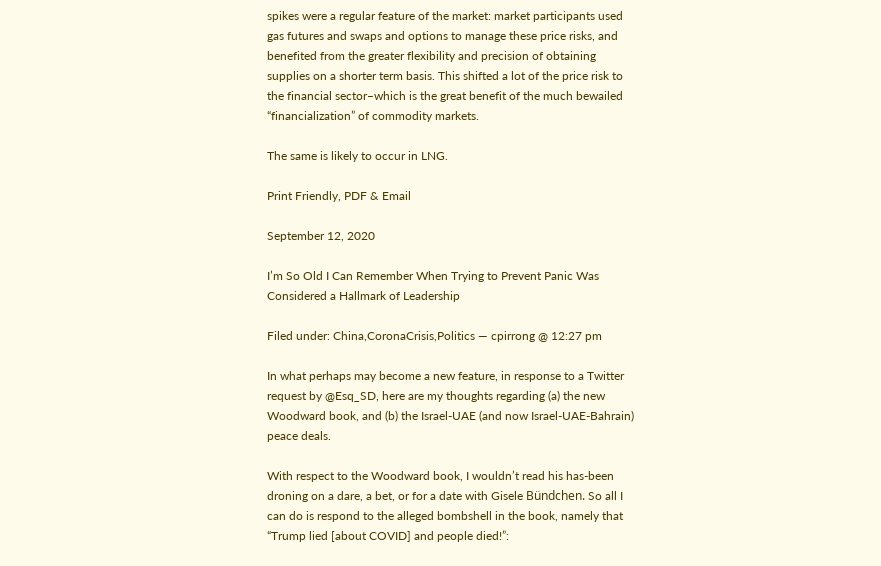spikes were a regular feature of the market: market participants used gas futures and swaps and options to manage these price risks, and benefited from the greater flexibility and precision of obtaining supplies on a shorter term basis. This shifted a lot of the price risk to the financial sector–which is the great benefit of the much bewailed “financialization” of commodity markets.

The same is likely to occur in LNG.

Print Friendly, PDF & Email

September 12, 2020

I’m So Old I Can Remember When Trying to Prevent Panic Was Considered a Hallmark of Leadership

Filed under: China,CoronaCrisis,Politics — cpirrong @ 12:27 pm

In what perhaps may become a new feature, in response to a Twitter request by @Esq_SD, here are my thoughts regarding (a) the new Woodward book, and (b) the Israel-UAE (and now Israel-UAE-Bahrain) peace deals.

With respect to the Woodward book, I wouldn’t read his has-been droning on a dare, a bet, or for a date with Gisele Bündchen. So all I can do is respond to the alleged bombshell in the book, namely that “Trump lied [about COVID] and people died!”: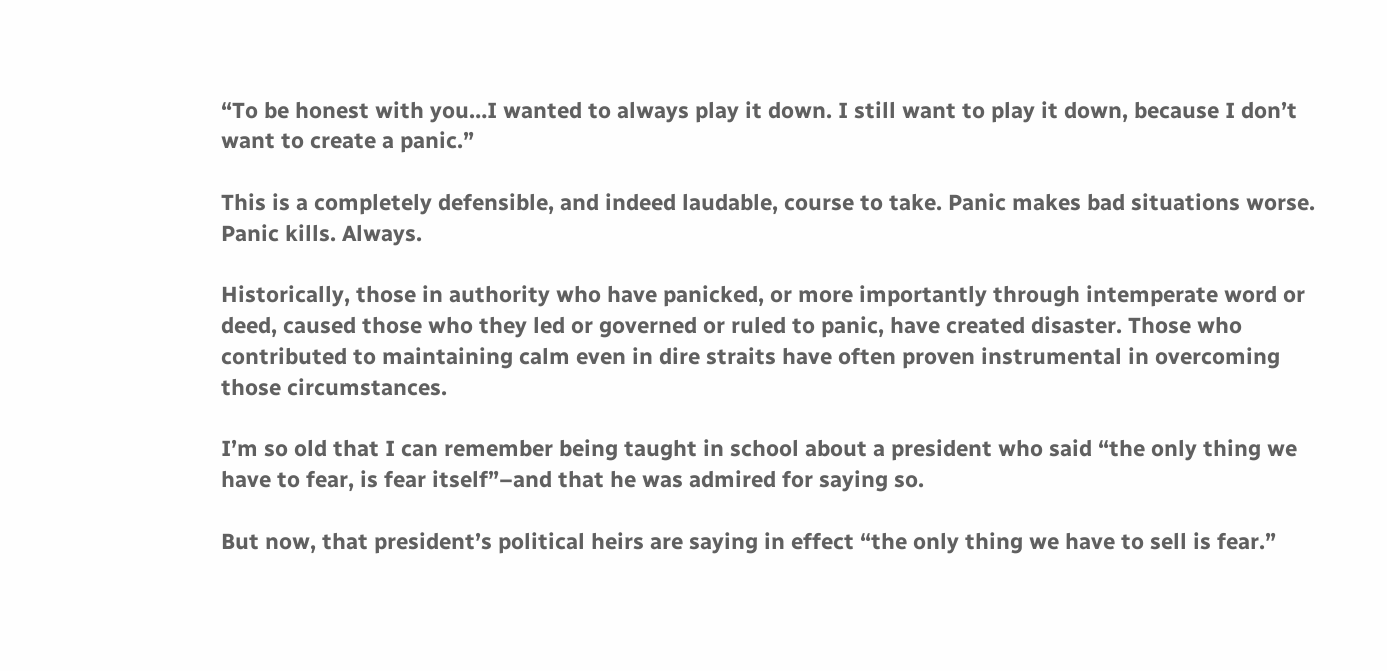“To be honest with you…I wanted to always play it down. I still want to play it down, because I don’t want to create a panic.”

This is a completely defensible, and indeed laudable, course to take. Panic makes bad situations worse. Panic kills. Always.

Historically, those in authority who have panicked, or more importantly through intemperate word or deed, caused those who they led or governed or ruled to panic, have created disaster. Those who contributed to maintaining calm even in dire straits have often proven instrumental in overcoming those circumstances.

I’m so old that I can remember being taught in school about a president who said “the only thing we have to fear, is fear itself”–and that he was admired for saying so.

But now, that president’s political heirs are saying in effect “the only thing we have to sell is fear.”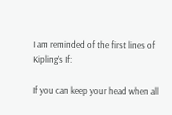I am reminded of the first lines of Kipling’s If:

If you can keep your head when all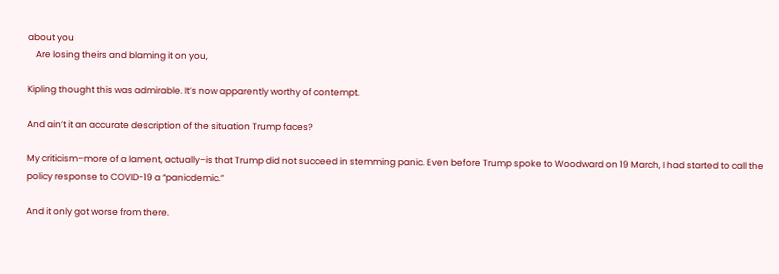about you
    Are losing theirs and blaming it on you,

Kipling thought this was admirable. It’s now apparently worthy of contempt.

And ain’t it an accurate description of the situation Trump faces?

My criticism–more of a lament, actually–is that Trump did not succeed in stemming panic. Even before Trump spoke to Woodward on 19 March, I had started to call the policy response to COVID-19 a “panicdemic.”

And it only got worse from there.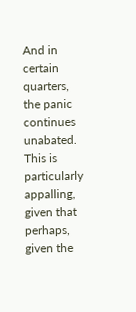And in certain quarters, the panic continues unabated. This is particularly appalling, given that perhaps, given the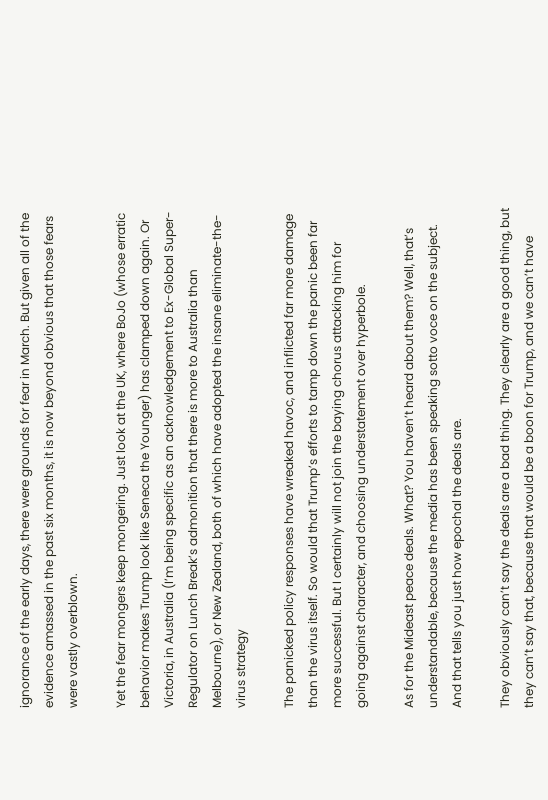ignorance of the early days, there were grounds for fear in March. But given all of the evidence amassed in the past six months, it is now beyond obvious that those fears were vastly overblown.

Yet the fear mongers keep mongering. Just look at the UK, where BoJo (whose erratic behavior makes Trump look like Seneca the Younger) has clamped down again. Or Victoria, in Australia (I’m being specific as an acknowledgement to Ex-Global Super-Regulator on Lunch Break’s admonition that there is more to Australia than Melbourne), or New Zealand, both of which have adopted the insane eliminate-the-virus strategy

The panicked policy responses have wreaked havoc, and inflicted far more damage than the virus itself. So would that Trump’s efforts to tamp down the panic been far more successful. But I certainly will not join the baying chorus attacking him for going against character, and choosing understatement over hyperbole.

As for the Mideast peace deals. What? You haven’t heard about them? Well, that’s understandable, because the media has been speaking sotto voce on the subject. And that tells you just how epochal the deals are.

They obviously can’t say the deals are a bad thing. They clearly are a good thing, but they can’t say that, because that would be a boon for Trump, and we can’t have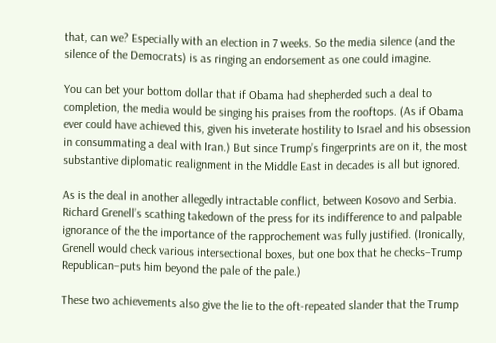that, can we? Especially with an election in 7 weeks. So the media silence (and the silence of the Democrats) is as ringing an endorsement as one could imagine.

You can bet your bottom dollar that if Obama had shepherded such a deal to completion, the media would be singing his praises from the rooftops. (As if Obama ever could have achieved this, given his inveterate hostility to Israel and his obsession in consummating a deal with Iran.) But since Trump’s fingerprints are on it, the most substantive diplomatic realignment in the Middle East in decades is all but ignored.

As is the deal in another allegedly intractable conflict, between Kosovo and Serbia. Richard Grenell’s scathing takedown of the press for its indifference to and palpable ignorance of the the importance of the rapprochement was fully justified. (Ironically, Grenell would check various intersectional boxes, but one box that he checks–Trump Republican–puts him beyond the pale of the pale.)

These two achievements also give the lie to the oft-repeated slander that the Trump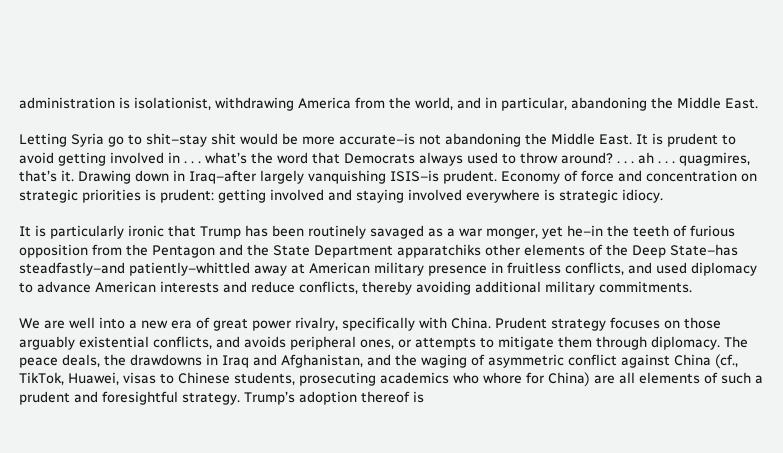administration is isolationist, withdrawing America from the world, and in particular, abandoning the Middle East.

Letting Syria go to shit–stay shit would be more accurate–is not abandoning the Middle East. It is prudent to avoid getting involved in . . . what’s the word that Democrats always used to throw around? . . . ah . . . quagmires, that’s it. Drawing down in Iraq–after largely vanquishing ISIS–is prudent. Economy of force and concentration on strategic priorities is prudent: getting involved and staying involved everywhere is strategic idiocy.

It is particularly ironic that Trump has been routinely savaged as a war monger, yet he–in the teeth of furious opposition from the Pentagon and the State Department apparatchiks other elements of the Deep State–has steadfastly–and patiently–whittled away at American military presence in fruitless conflicts, and used diplomacy to advance American interests and reduce conflicts, thereby avoiding additional military commitments.

We are well into a new era of great power rivalry, specifically with China. Prudent strategy focuses on those arguably existential conflicts, and avoids peripheral ones, or attempts to mitigate them through diplomacy. The peace deals, the drawdowns in Iraq and Afghanistan, and the waging of asymmetric conflict against China (cf., TikTok, Huawei, visas to Chinese students, prosecuting academics who whore for China) are all elements of such a prudent and foresightful strategy. Trump’s adoption thereof is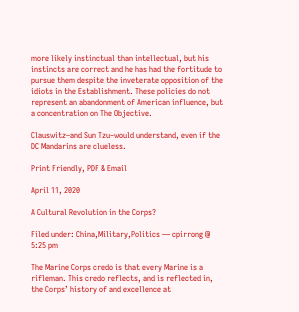more likely instinctual than intellectual, but his instincts are correct and he has had the fortitude to pursue them despite the inveterate opposition of the idiots in the Establishment. These policies do not represent an abandonment of American influence, but a concentration on The Objective.

Clauswitz–and Sun Tzu–would understand, even if the DC Mandarins are clueless.

Print Friendly, PDF & Email

April 11, 2020

A Cultural Revolution in the Corps?

Filed under: China,Military,Politics — cpirrong @ 5:25 pm

The Marine Corps credo is that every Marine is a rifleman. This credo reflects, and is reflected in, the Corps’ history of and excellence at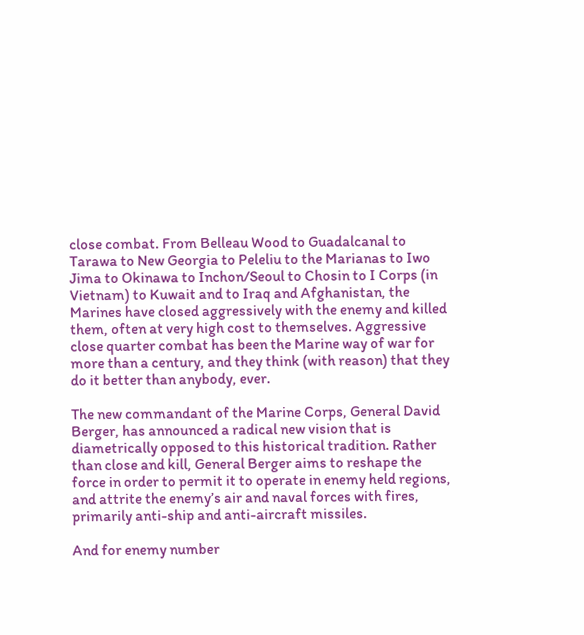close combat. From Belleau Wood to Guadalcanal to Tarawa to New Georgia to Peleliu to the Marianas to Iwo Jima to Okinawa to Inchon/Seoul to Chosin to I Corps (in Vietnam) to Kuwait and to Iraq and Afghanistan, the Marines have closed aggressively with the enemy and killed them, often at very high cost to themselves. Aggressive close quarter combat has been the Marine way of war for more than a century, and they think (with reason) that they do it better than anybody, ever.

The new commandant of the Marine Corps, General David Berger, has announced a radical new vision that is diametrically opposed to this historical tradition. Rather than close and kill, General Berger aims to reshape the force in order to permit it to operate in enemy held regions, and attrite the enemy’s air and naval forces with fires, primarily anti-ship and anti-aircraft missiles.

And for enemy number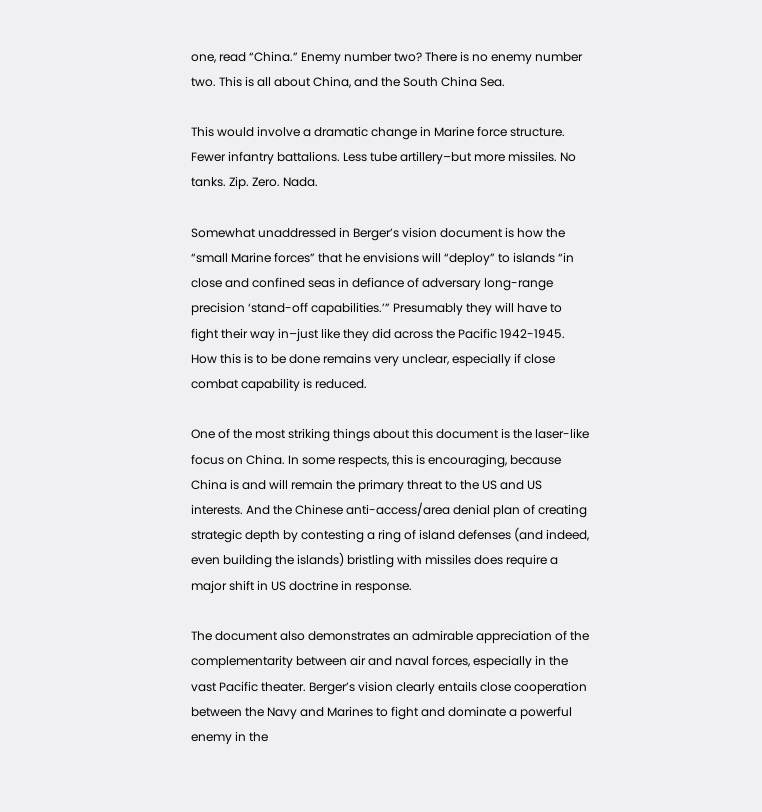one, read “China.” Enemy number two? There is no enemy number two. This is all about China, and the South China Sea.

This would involve a dramatic change in Marine force structure. Fewer infantry battalions. Less tube artillery–but more missiles. No tanks. Zip. Zero. Nada.

Somewhat unaddressed in Berger’s vision document is how the “small Marine forces” that he envisions will “deploy” to islands “in close and confined seas in defiance of adversary long-range precision ‘stand-off capabilities.’” Presumably they will have to fight their way in–just like they did across the Pacific 1942-1945. How this is to be done remains very unclear, especially if close combat capability is reduced.

One of the most striking things about this document is the laser-like focus on China. In some respects, this is encouraging, because China is and will remain the primary threat to the US and US interests. And the Chinese anti-access/area denial plan of creating strategic depth by contesting a ring of island defenses (and indeed, even building the islands) bristling with missiles does require a major shift in US doctrine in response.

The document also demonstrates an admirable appreciation of the complementarity between air and naval forces, especially in the vast Pacific theater. Berger’s vision clearly entails close cooperation between the Navy and Marines to fight and dominate a powerful enemy in the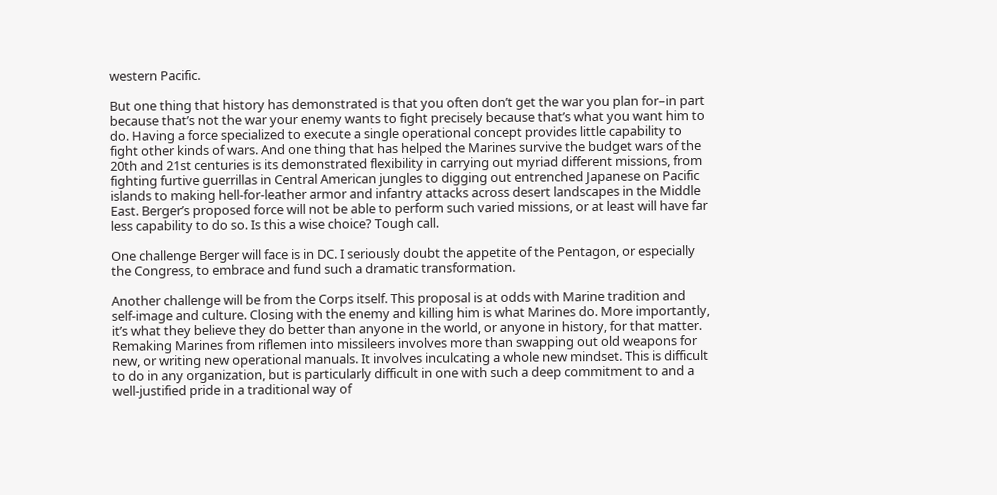western Pacific.

But one thing that history has demonstrated is that you often don’t get the war you plan for–in part because that’s not the war your enemy wants to fight precisely because that’s what you want him to do. Having a force specialized to execute a single operational concept provides little capability to fight other kinds of wars. And one thing that has helped the Marines survive the budget wars of the 20th and 21st centuries is its demonstrated flexibility in carrying out myriad different missions, from fighting furtive guerrillas in Central American jungles to digging out entrenched Japanese on Pacific islands to making hell-for-leather armor and infantry attacks across desert landscapes in the Middle East. Berger’s proposed force will not be able to perform such varied missions, or at least will have far less capability to do so. Is this a wise choice? Tough call.

One challenge Berger will face is in DC. I seriously doubt the appetite of the Pentagon, or especially the Congress, to embrace and fund such a dramatic transformation.

Another challenge will be from the Corps itself. This proposal is at odds with Marine tradition and self-image and culture. Closing with the enemy and killing him is what Marines do. More importantly, it’s what they believe they do better than anyone in the world, or anyone in history, for that matter. Remaking Marines from riflemen into missileers involves more than swapping out old weapons for new, or writing new operational manuals. It involves inculcating a whole new mindset. This is difficult to do in any organization, but is particularly difficult in one with such a deep commitment to and a well-justified pride in a traditional way of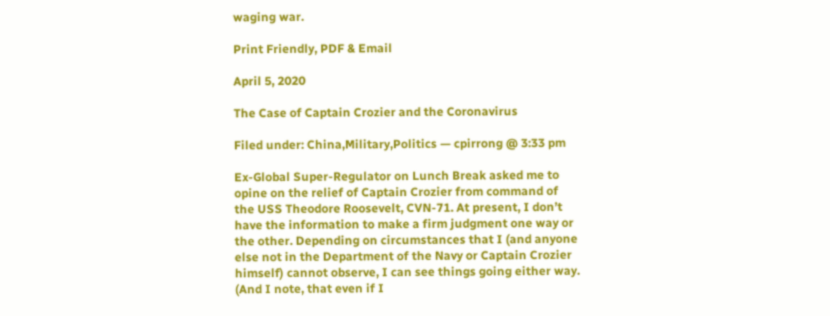waging war.

Print Friendly, PDF & Email

April 5, 2020

The Case of Captain Crozier and the Coronavirus

Filed under: China,Military,Politics — cpirrong @ 3:33 pm

Ex-Global Super-Regulator on Lunch Break asked me to opine on the relief of Captain Crozier from command of the USS Theodore Roosevelt, CVN-71. At present, I don’t have the information to make a firm judgment one way or the other. Depending on circumstances that I (and anyone else not in the Department of the Navy or Captain Crozier himself) cannot observe, I can see things going either way. (And I note, that even if I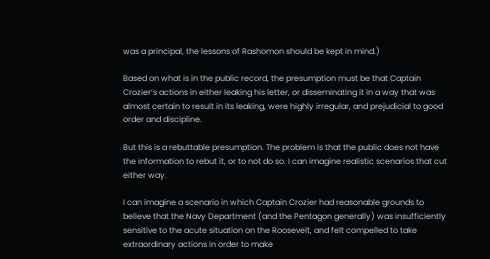was a principal, the lessons of Rashomon should be kept in mind.)

Based on what is in the public record, the presumption must be that Captain Crozier’s actions in either leaking his letter, or disseminating it in a way that was almost certain to result in its leaking, were highly irregular, and prejudicial to good order and discipline.

But this is a rebuttable presumption. The problem is that the public does not have the information to rebut it, or to not do so. I can imagine realistic scenarios that cut either way.

I can imagine a scenario in which Captain Crozier had reasonable grounds to believe that the Navy Department (and the Pentagon generally) was insufficiently sensitive to the acute situation on the Roosevelt, and felt compelled to take extraordinary actions in order to make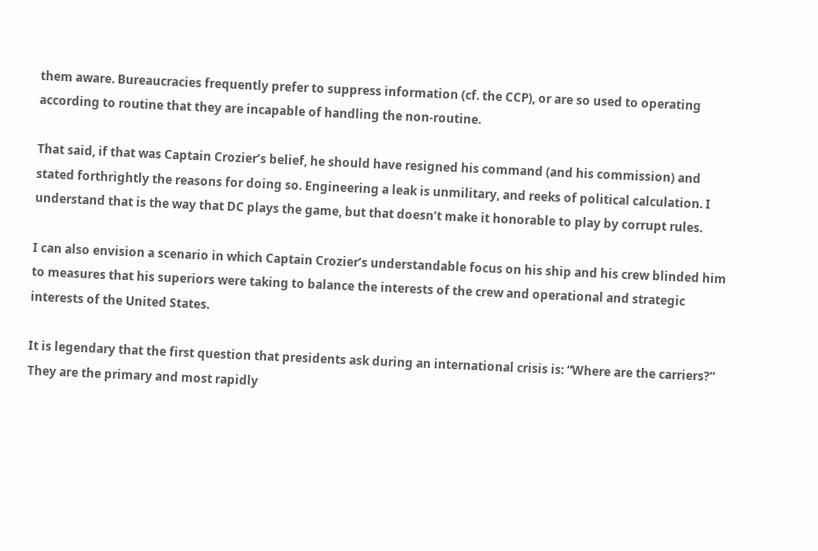them aware. Bureaucracies frequently prefer to suppress information (cf. the CCP), or are so used to operating according to routine that they are incapable of handling the non-routine.

That said, if that was Captain Crozier’s belief, he should have resigned his command (and his commission) and stated forthrightly the reasons for doing so. Engineering a leak is unmilitary, and reeks of political calculation. I understand that is the way that DC plays the game, but that doesn’t make it honorable to play by corrupt rules.

I can also envision a scenario in which Captain Crozier’s understandable focus on his ship and his crew blinded him to measures that his superiors were taking to balance the interests of the crew and operational and strategic interests of the United States.

It is legendary that the first question that presidents ask during an international crisis is: “Where are the carriers?” They are the primary and most rapidly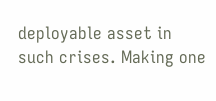deployable asset in such crises. Making one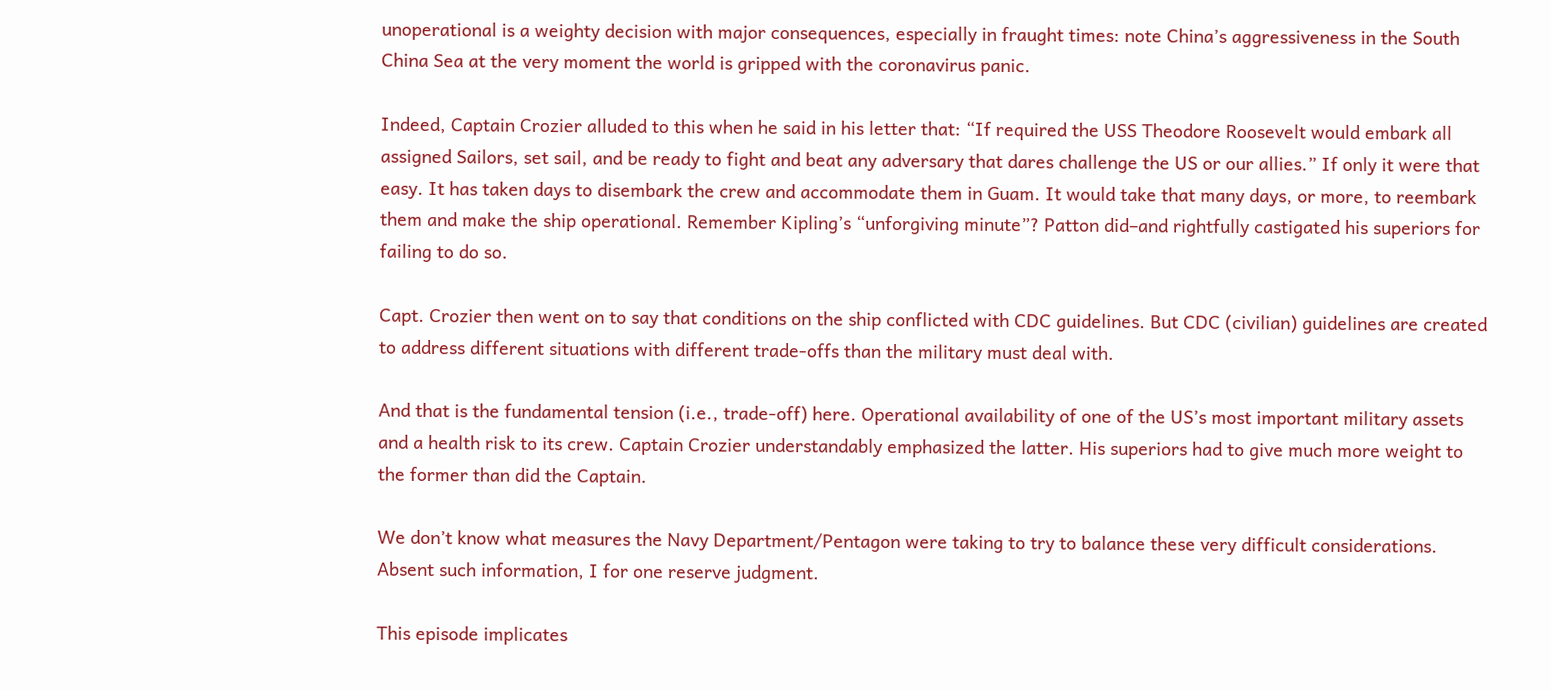unoperational is a weighty decision with major consequences, especially in fraught times: note China’s aggressiveness in the South China Sea at the very moment the world is gripped with the coronavirus panic.

Indeed, Captain Crozier alluded to this when he said in his letter that: “If required the USS Theodore Roosevelt would embark all assigned Sailors, set sail, and be ready to fight and beat any adversary that dares challenge the US or our allies.” If only it were that easy. It has taken days to disembark the crew and accommodate them in Guam. It would take that many days, or more, to reembark them and make the ship operational. Remember Kipling’s “unforgiving minute”? Patton did–and rightfully castigated his superiors for failing to do so.

Capt. Crozier then went on to say that conditions on the ship conflicted with CDC guidelines. But CDC (civilian) guidelines are created to address different situations with different trade-offs than the military must deal with.

And that is the fundamental tension (i.e., trade-off) here. Operational availability of one of the US’s most important military assets and a health risk to its crew. Captain Crozier understandably emphasized the latter. His superiors had to give much more weight to the former than did the Captain.

We don’t know what measures the Navy Department/Pentagon were taking to try to balance these very difficult considerations. Absent such information, I for one reserve judgment.

This episode implicates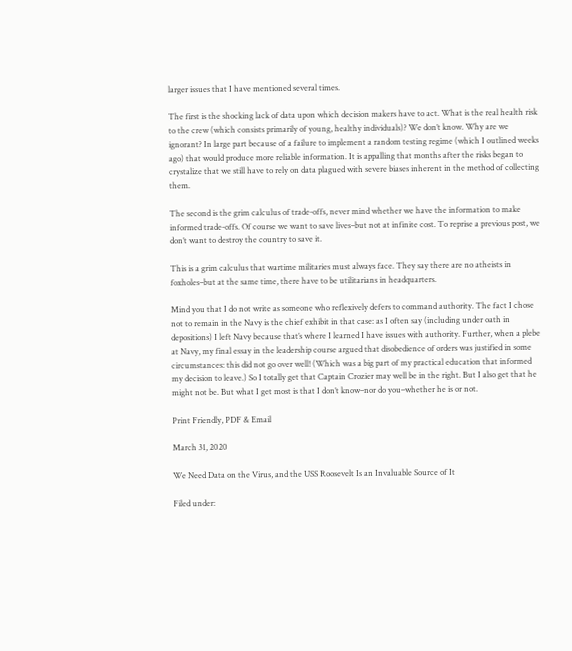larger issues that I have mentioned several times.

The first is the shocking lack of data upon which decision makers have to act. What is the real health risk to the crew (which consists primarily of young, healthy individuals)? We don’t know. Why are we ignorant? In large part because of a failure to implement a random testing regime (which I outlined weeks ago) that would produce more reliable information. It is appalling that months after the risks began to crystalize that we still have to rely on data plagued with severe biases inherent in the method of collecting them.

The second is the grim calculus of trade-offs, never mind whether we have the information to make informed trade-offs. Of course we want to save lives–but not at infinite cost. To reprise a previous post, we don’t want to destroy the country to save it.

This is a grim calculus that wartime militaries must always face. They say there are no atheists in foxholes–but at the same time, there have to be utilitarians in headquarters.

Mind you that I do not write as someone who reflexively defers to command authority. The fact I chose not to remain in the Navy is the chief exhibit in that case: as I often say (including under oath in depositions) I left Navy because that’s where I learned I have issues with authority. Further, when a plebe at Navy, my final essay in the leadership course argued that disobedience of orders was justified in some circumstances: this did not go over well! (Which was a big part of my practical education that informed my decision to leave.) So I totally get that Captain Crozier may well be in the right. But I also get that he might not be. But what I get most is that I don’t know–nor do you–whether he is or not.

Print Friendly, PDF & Email

March 31, 2020

We Need Data on the Virus, and the USS Roosevelt Is an Invaluable Source of It

Filed under: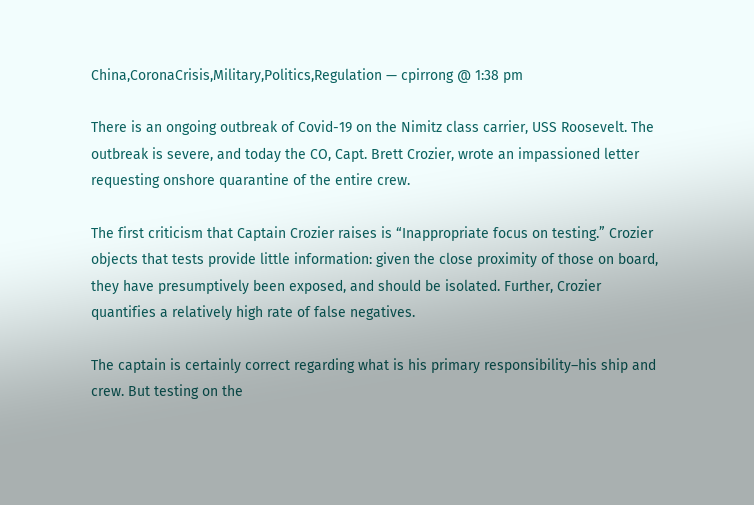China,CoronaCrisis,Military,Politics,Regulation — cpirrong @ 1:38 pm

There is an ongoing outbreak of Covid-19 on the Nimitz class carrier, USS Roosevelt. The outbreak is severe, and today the CO, Capt. Brett Crozier, wrote an impassioned letter requesting onshore quarantine of the entire crew.

The first criticism that Captain Crozier raises is “Inappropriate focus on testing.” Crozier objects that tests provide little information: given the close proximity of those on board, they have presumptively been exposed, and should be isolated. Further, Crozier quantifies a relatively high rate of false negatives.

The captain is certainly correct regarding what is his primary responsibility–his ship and crew. But testing on the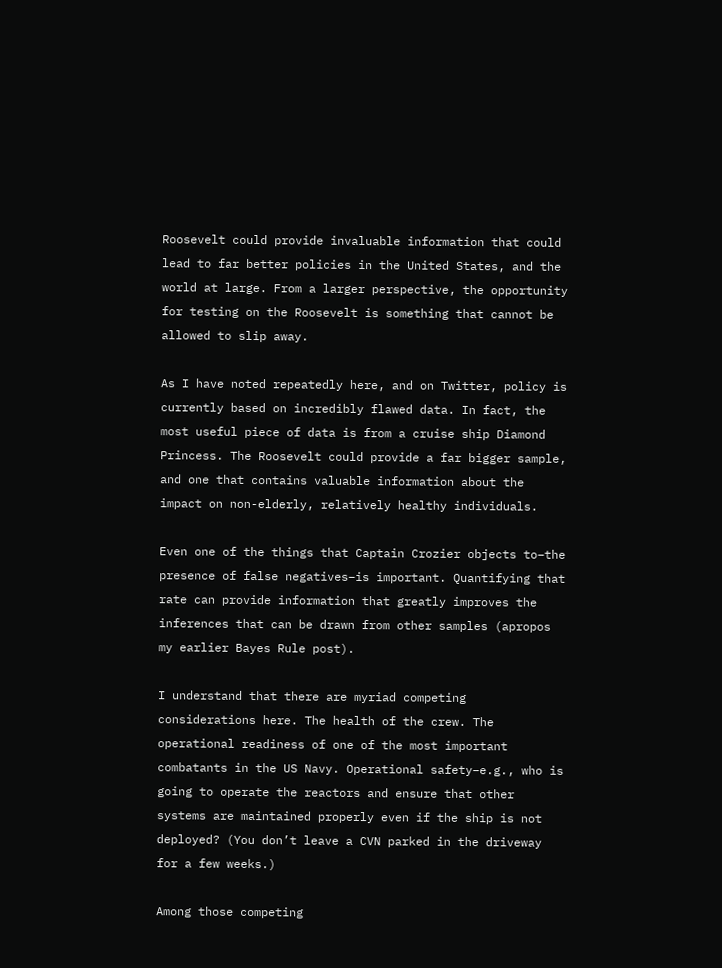Roosevelt could provide invaluable information that could lead to far better policies in the United States, and the world at large. From a larger perspective, the opportunity for testing on the Roosevelt is something that cannot be allowed to slip away.

As I have noted repeatedly here, and on Twitter, policy is currently based on incredibly flawed data. In fact, the most useful piece of data is from a cruise ship Diamond Princess. The Roosevelt could provide a far bigger sample, and one that contains valuable information about the impact on non-elderly, relatively healthy individuals.

Even one of the things that Captain Crozier objects to–the presence of false negatives–is important. Quantifying that rate can provide information that greatly improves the inferences that can be drawn from other samples (apropos my earlier Bayes Rule post).

I understand that there are myriad competing considerations here. The health of the crew. The operational readiness of one of the most important combatants in the US Navy. Operational safety–e.g., who is going to operate the reactors and ensure that other systems are maintained properly even if the ship is not deployed? (You don’t leave a CVN parked in the driveway for a few weeks.)

Among those competing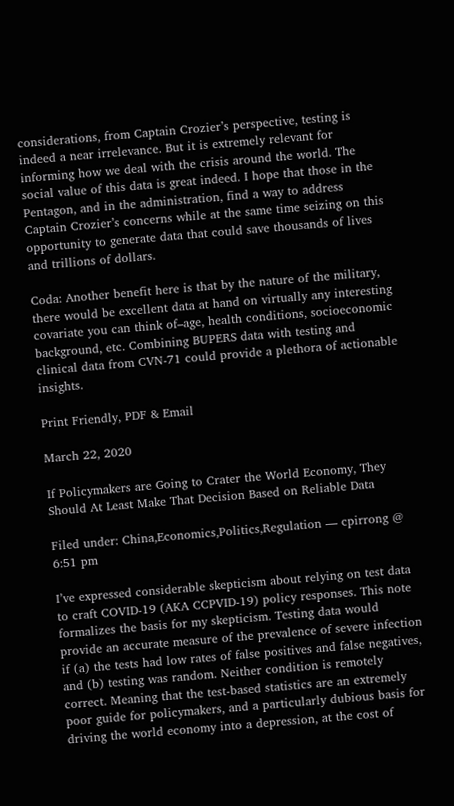considerations, from Captain Crozier’s perspective, testing is indeed a near irrelevance. But it is extremely relevant for informing how we deal with the crisis around the world. The social value of this data is great indeed. I hope that those in the Pentagon, and in the administration, find a way to address Captain Crozier’s concerns while at the same time seizing on this opportunity to generate data that could save thousands of lives and trillions of dollars.

Coda: Another benefit here is that by the nature of the military, there would be excellent data at hand on virtually any interesting covariate you can think of–age, health conditions, socioeconomic background, etc. Combining BUPERS data with testing and clinical data from CVN-71 could provide a plethora of actionable insights.

Print Friendly, PDF & Email

March 22, 2020

If Policymakers are Going to Crater the World Economy, They Should At Least Make That Decision Based on Reliable Data

Filed under: China,Economics,Politics,Regulation — cpirrong @ 6:51 pm

I’ve expressed considerable skepticism about relying on test data to craft COVID-19 (AKA CCPVID-19) policy responses. This note formalizes the basis for my skepticism. Testing data would provide an accurate measure of the prevalence of severe infection if (a) the tests had low rates of false positives and false negatives, and (b) testing was random. Neither condition is remotely correct. Meaning that the test-based statistics are an extremely poor guide for policymakers, and a particularly dubious basis for driving the world economy into a depression, at the cost of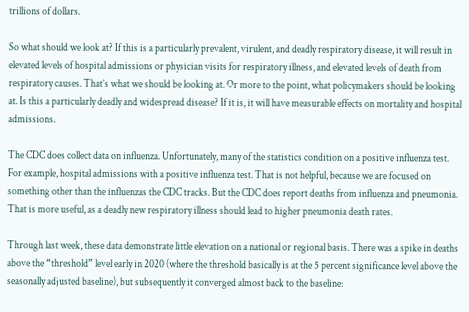trillions of dollars.

So what should we look at? If this is a particularly prevalent, virulent, and deadly respiratory disease, it will result in elevated levels of hospital admissions or physician visits for respiratory illness, and elevated levels of death from respiratory causes. That’s what we should be looking at. Or more to the point, what policymakers should be looking at. Is this a particularly deadly and widespread disease? If it is, it will have measurable effects on mortality and hospital admissions.

The CDC does collect data on influenza. Unfortunately, many of the statistics condition on a positive influenza test. For example, hospital admissions with a positive influenza test. That is not helpful, because we are focused on something other than the influenzas the CDC tracks. But the CDC does report deaths from influenza and pneumonia. That is more useful, as a deadly new respiratory illness should lead to higher pneumonia death rates.

Through last week, these data demonstrate little elevation on a national or regional basis. There was a spike in deaths above the “threshold” level early in 2020 (where the threshold basically is at the 5 percent significance level above the seasonally adjusted baseline), but subsequently it converged almost back to the baseline: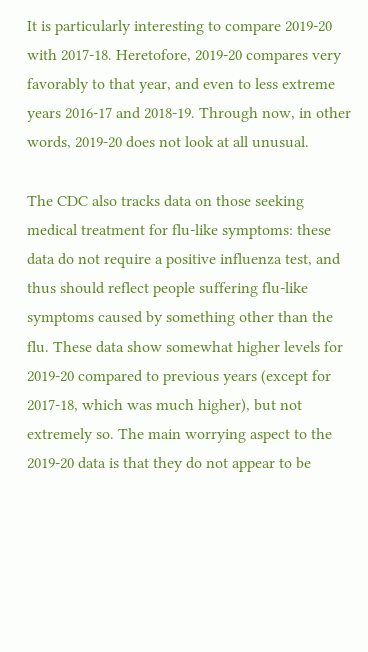It is particularly interesting to compare 2019-20 with 2017-18. Heretofore, 2019-20 compares very favorably to that year, and even to less extreme years 2016-17 and 2018-19. Through now, in other words, 2019-20 does not look at all unusual.

The CDC also tracks data on those seeking medical treatment for flu-like symptoms: these data do not require a positive influenza test, and thus should reflect people suffering flu-like symptoms caused by something other than the flu. These data show somewhat higher levels for 2019-20 compared to previous years (except for 2017-18, which was much higher), but not extremely so. The main worrying aspect to the 2019-20 data is that they do not appear to be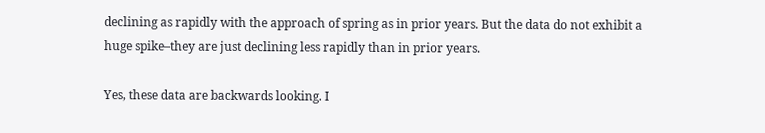declining as rapidly with the approach of spring as in prior years. But the data do not exhibit a huge spike–they are just declining less rapidly than in prior years.

Yes, these data are backwards looking. I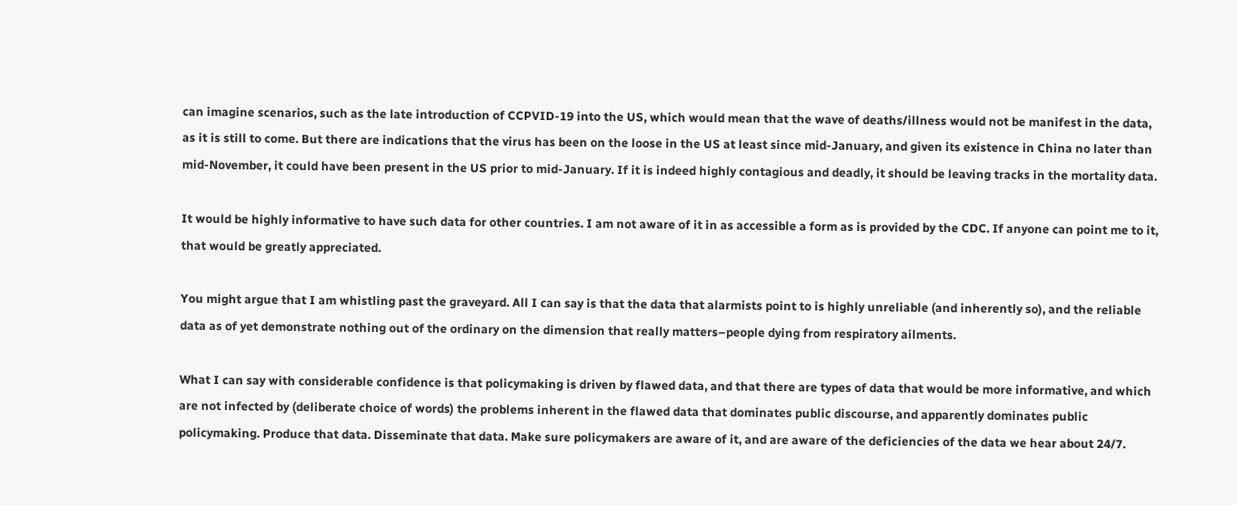can imagine scenarios, such as the late introduction of CCPVID-19 into the US, which would mean that the wave of deaths/illness would not be manifest in the data, as it is still to come. But there are indications that the virus has been on the loose in the US at least since mid-January, and given its existence in China no later than mid-November, it could have been present in the US prior to mid-January. If it is indeed highly contagious and deadly, it should be leaving tracks in the mortality data.

It would be highly informative to have such data for other countries. I am not aware of it in as accessible a form as is provided by the CDC. If anyone can point me to it, that would be greatly appreciated.

You might argue that I am whistling past the graveyard. All I can say is that the data that alarmists point to is highly unreliable (and inherently so), and the reliable data as of yet demonstrate nothing out of the ordinary on the dimension that really matters–people dying from respiratory ailments.

What I can say with considerable confidence is that policymaking is driven by flawed data, and that there are types of data that would be more informative, and which are not infected by (deliberate choice of words) the problems inherent in the flawed data that dominates public discourse, and apparently dominates public policymaking. Produce that data. Disseminate that data. Make sure policymakers are aware of it, and are aware of the deficiencies of the data we hear about 24/7.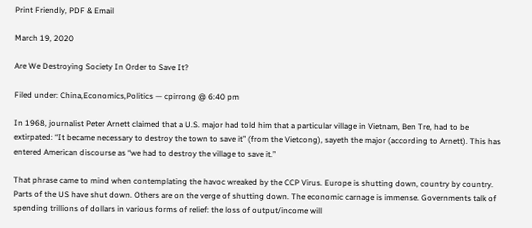Print Friendly, PDF & Email

March 19, 2020

Are We Destroying Society In Order to Save It?

Filed under: China,Economics,Politics — cpirrong @ 6:40 pm

In 1968, journalist Peter Arnett claimed that a U.S. major had told him that a particular village in Vietnam, Ben Tre, had to be extirpated: “It became necessary to destroy the town to save it” (from the Vietcong), sayeth the major (according to Arnett). This has entered American discourse as “we had to destroy the village to save it.”

That phrase came to mind when contemplating the havoc wreaked by the CCP Virus. Europe is shutting down, country by country. Parts of the US have shut down. Others are on the verge of shutting down. The economic carnage is immense. Governments talk of spending trillions of dollars in various forms of relief: the loss of output/income will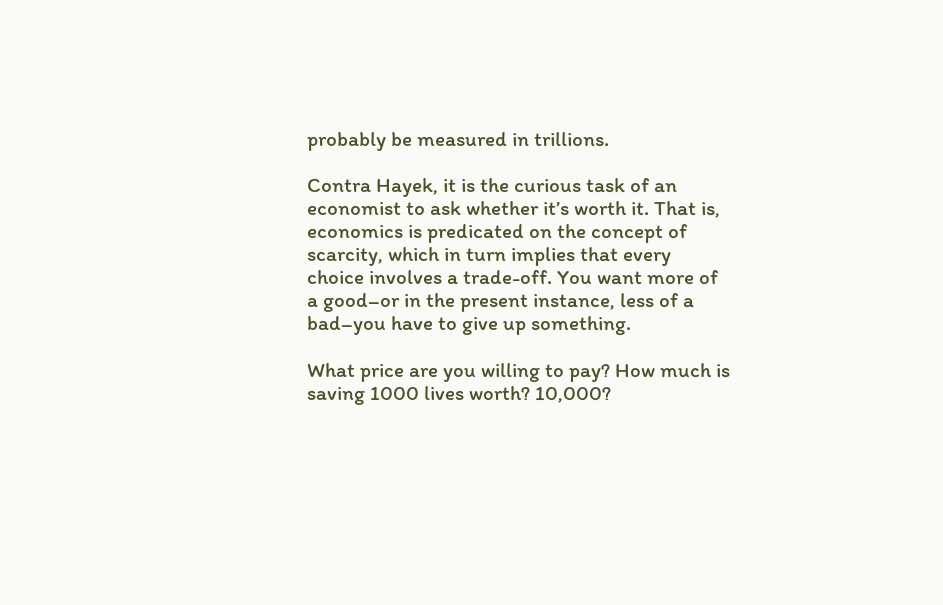probably be measured in trillions.

Contra Hayek, it is the curious task of an economist to ask whether it’s worth it. That is, economics is predicated on the concept of scarcity, which in turn implies that every choice involves a trade-off. You want more of a good–or in the present instance, less of a bad–you have to give up something.

What price are you willing to pay? How much is saving 1000 lives worth? 10,000?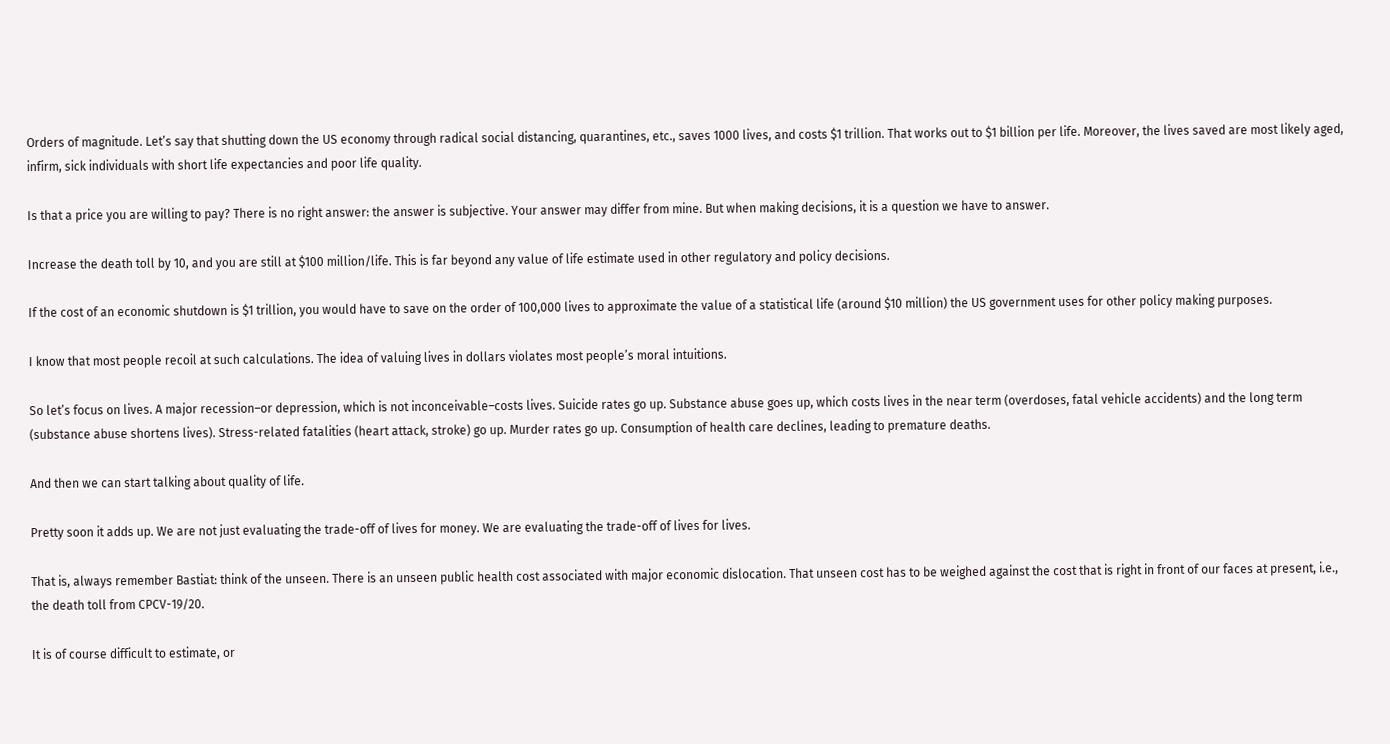Orders of magnitude. Let’s say that shutting down the US economy through radical social distancing, quarantines, etc., saves 1000 lives, and costs $1 trillion. That works out to $1 billion per life. Moreover, the lives saved are most likely aged, infirm, sick individuals with short life expectancies and poor life quality.

Is that a price you are willing to pay? There is no right answer: the answer is subjective. Your answer may differ from mine. But when making decisions, it is a question we have to answer.

Increase the death toll by 10, and you are still at $100 million/life. This is far beyond any value of life estimate used in other regulatory and policy decisions.

If the cost of an economic shutdown is $1 trillion, you would have to save on the order of 100,000 lives to approximate the value of a statistical life (around $10 million) the US government uses for other policy making purposes.

I know that most people recoil at such calculations. The idea of valuing lives in dollars violates most people’s moral intuitions.

So let’s focus on lives. A major recession–or depression, which is not inconceivable–costs lives. Suicide rates go up. Substance abuse goes up, which costs lives in the near term (overdoses, fatal vehicle accidents) and the long term (substance abuse shortens lives). Stress-related fatalities (heart attack, stroke) go up. Murder rates go up. Consumption of health care declines, leading to premature deaths.

And then we can start talking about quality of life.

Pretty soon it adds up. We are not just evaluating the trade-off of lives for money. We are evaluating the trade-off of lives for lives.

That is, always remember Bastiat: think of the unseen. There is an unseen public health cost associated with major economic dislocation. That unseen cost has to be weighed against the cost that is right in front of our faces at present, i.e., the death toll from CPCV-19/20.

It is of course difficult to estimate, or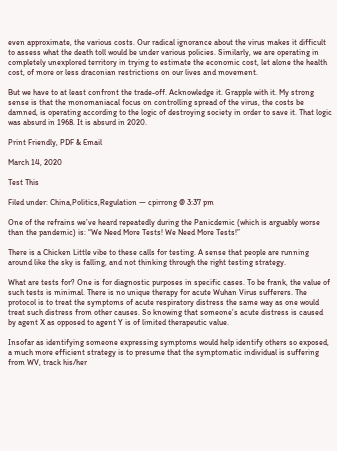even approximate, the various costs. Our radical ignorance about the virus makes it difficult to assess what the death toll would be under various policies. Similarly, we are operating in completely unexplored territory in trying to estimate the economic cost, let alone the health cost, of more or less draconian restrictions on our lives and movement.

But we have to at least confront the trade-off. Acknowledge it. Grapple with it. My strong sense is that the monomaniacal focus on controlling spread of the virus, the costs be damned, is operating according to the logic of destroying society in order to save it. That logic was absurd in 1968. It is absurd in 2020.

Print Friendly, PDF & Email

March 14, 2020

Test This

Filed under: China,Politics,Regulation — cpirrong @ 3:37 pm

One of the refrains we’ve heard repeatedly during the Panicdemic (which is arguably worse than the pandemic) is: “We Need More Tests! We Need More Tests!”

There is a Chicken Little vibe to these calls for testing. A sense that people are running around like the sky is falling, and not thinking through the right testing strategy.

What are tests for? One is for diagnostic purposes in specific cases. To be frank, the value of such tests is minimal. There is no unique therapy for acute Wuhan Virus sufferers. The protocol is to treat the symptoms of acute respiratory distress the same way as one would treat such distress from other causes. So knowing that someone’s acute distress is caused by agent X as opposed to agent Y is of limited therapeutic value.

Insofar as identifying someone expressing symptoms would help identify others so exposed, a much more efficient strategy is to presume that the symptomatic individual is suffering from WV, track his/her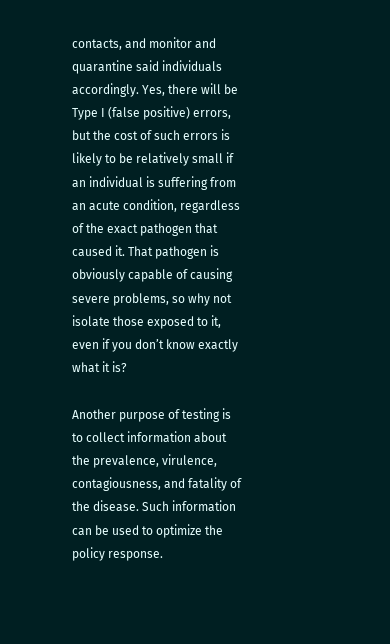contacts, and monitor and quarantine said individuals accordingly. Yes, there will be Type I (false positive) errors, but the cost of such errors is likely to be relatively small if an individual is suffering from an acute condition, regardless of the exact pathogen that caused it. That pathogen is obviously capable of causing severe problems, so why not isolate those exposed to it, even if you don’t know exactly what it is?

Another purpose of testing is to collect information about the prevalence, virulence, contagiousness, and fatality of the disease. Such information can be used to optimize the policy response.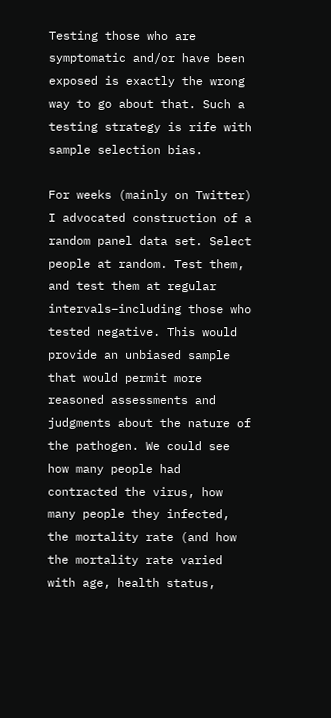Testing those who are symptomatic and/or have been exposed is exactly the wrong way to go about that. Such a testing strategy is rife with sample selection bias.

For weeks (mainly on Twitter) I advocated construction of a random panel data set. Select people at random. Test them, and test them at regular intervals–including those who tested negative. This would provide an unbiased sample that would permit more reasoned assessments and judgments about the nature of the pathogen. We could see how many people had contracted the virus, how many people they infected, the mortality rate (and how the mortality rate varied with age, health status,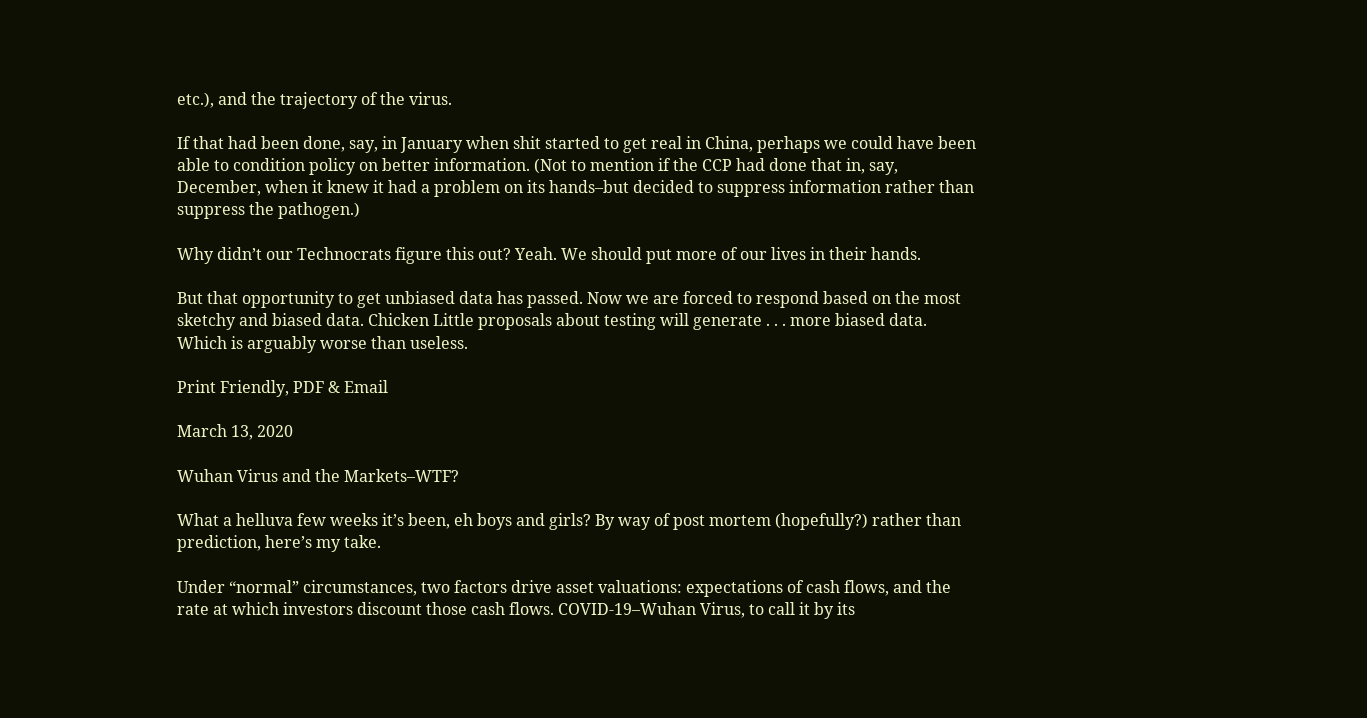etc.), and the trajectory of the virus.

If that had been done, say, in January when shit started to get real in China, perhaps we could have been able to condition policy on better information. (Not to mention if the CCP had done that in, say, December, when it knew it had a problem on its hands–but decided to suppress information rather than suppress the pathogen.)

Why didn’t our Technocrats figure this out? Yeah. We should put more of our lives in their hands.

But that opportunity to get unbiased data has passed. Now we are forced to respond based on the most sketchy and biased data. Chicken Little proposals about testing will generate . . . more biased data. Which is arguably worse than useless.

Print Friendly, PDF & Email

March 13, 2020

Wuhan Virus and the Markets–WTF?

What a helluva few weeks it’s been, eh boys and girls? By way of post mortem (hopefully?) rather than prediction, here’s my take.

Under “normal” circumstances, two factors drive asset valuations: expectations of cash flows, and the rate at which investors discount those cash flows. COVID-19–Wuhan Virus, to call it by its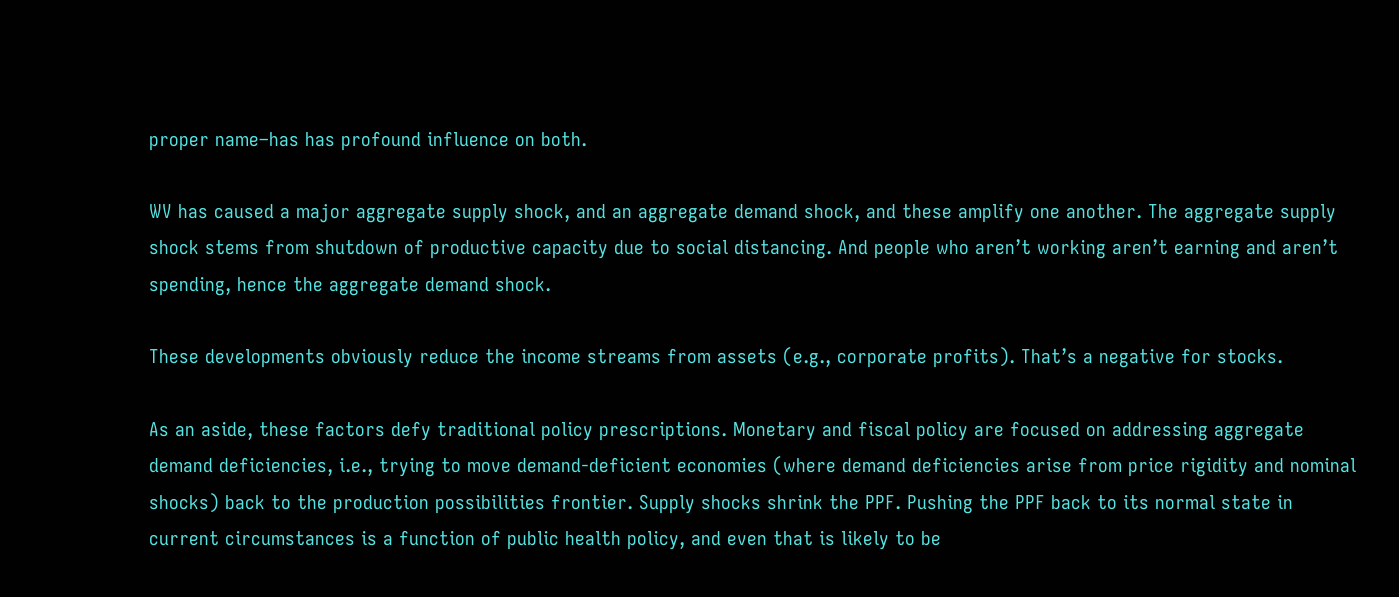proper name–has has profound influence on both.

WV has caused a major aggregate supply shock, and an aggregate demand shock, and these amplify one another. The aggregate supply shock stems from shutdown of productive capacity due to social distancing. And people who aren’t working aren’t earning and aren’t spending, hence the aggregate demand shock.

These developments obviously reduce the income streams from assets (e.g., corporate profits). That’s a negative for stocks.

As an aside, these factors defy traditional policy prescriptions. Monetary and fiscal policy are focused on addressing aggregate demand deficiencies, i.e., trying to move demand-deficient economies (where demand deficiencies arise from price rigidity and nominal shocks) back to the production possibilities frontier. Supply shocks shrink the PPF. Pushing the PPF back to its normal state in current circumstances is a function of public health policy, and even that is likely to be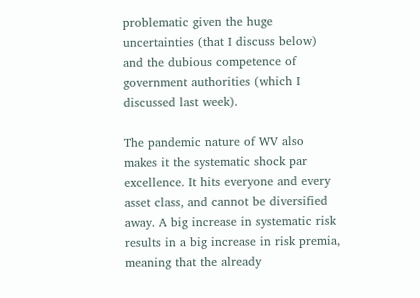problematic given the huge uncertainties (that I discuss below) and the dubious competence of government authorities (which I discussed last week).

The pandemic nature of WV also makes it the systematic shock par excellence. It hits everyone and every asset class, and cannot be diversified away. A big increase in systematic risk results in a big increase in risk premia, meaning that the already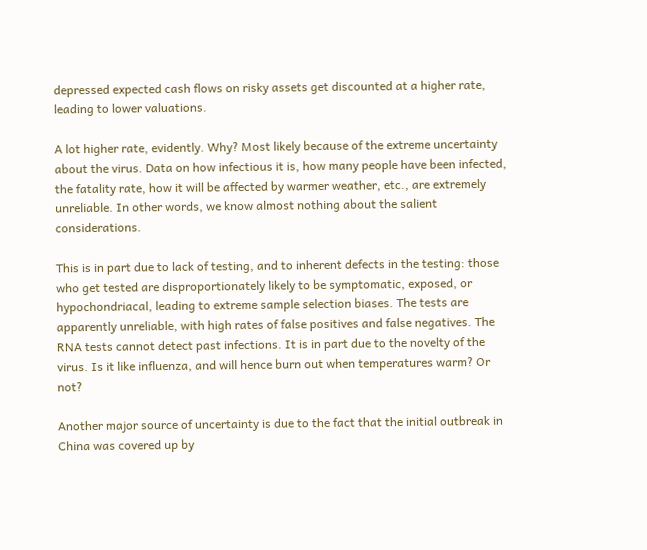depressed expected cash flows on risky assets get discounted at a higher rate, leading to lower valuations.

A lot higher rate, evidently. Why? Most likely because of the extreme uncertainty about the virus. Data on how infectious it is, how many people have been infected, the fatality rate, how it will be affected by warmer weather, etc., are extremely unreliable. In other words, we know almost nothing about the salient considerations.

This is in part due to lack of testing, and to inherent defects in the testing: those who get tested are disproportionately likely to be symptomatic, exposed, or hypochondriacal, leading to extreme sample selection biases. The tests are apparently unreliable, with high rates of false positives and false negatives. The RNA tests cannot detect past infections. It is in part due to the novelty of the virus. Is it like influenza, and will hence burn out when temperatures warm? Or not?

Another major source of uncertainty is due to the fact that the initial outbreak in China was covered up by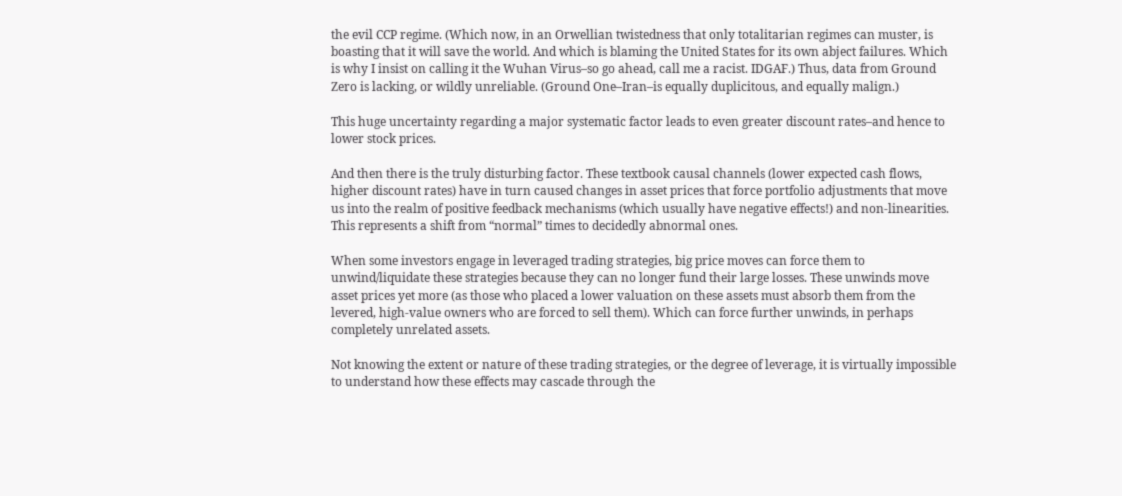the evil CCP regime. (Which now, in an Orwellian twistedness that only totalitarian regimes can muster, is boasting that it will save the world. And which is blaming the United States for its own abject failures. Which is why I insist on calling it the Wuhan Virus–so go ahead, call me a racist. IDGAF.) Thus, data from Ground Zero is lacking, or wildly unreliable. (Ground One–Iran–is equally duplicitous, and equally malign.)

This huge uncertainty regarding a major systematic factor leads to even greater discount rates–and hence to lower stock prices.

And then there is the truly disturbing factor. These textbook causal channels (lower expected cash flows, higher discount rates) have in turn caused changes in asset prices that force portfolio adjustments that move us into the realm of positive feedback mechanisms (which usually have negative effects!) and non-linearities. This represents a shift from “normal” times to decidedly abnormal ones.

When some investors engage in leveraged trading strategies, big price moves can force them to unwind/liquidate these strategies because they can no longer fund their large losses. These unwinds move asset prices yet more (as those who placed a lower valuation on these assets must absorb them from the levered, high-value owners who are forced to sell them). Which can force further unwinds, in perhaps completely unrelated assets.

Not knowing the extent or nature of these trading strategies, or the degree of leverage, it is virtually impossible to understand how these effects may cascade through the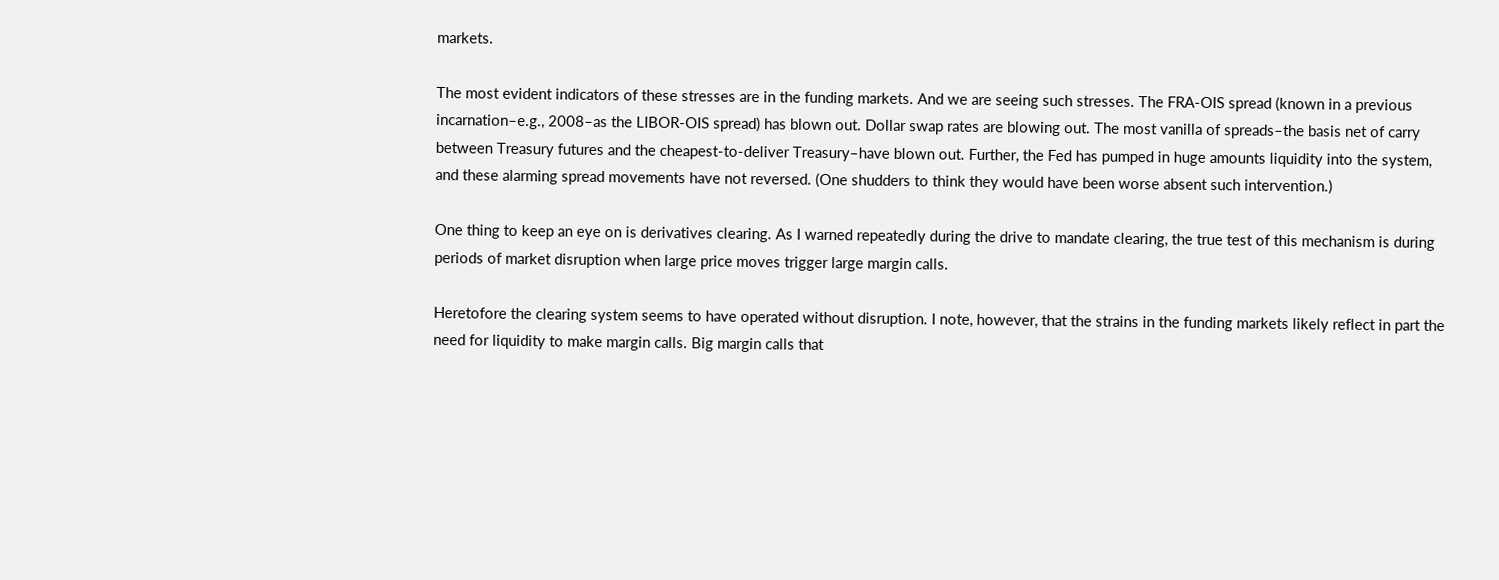markets.

The most evident indicators of these stresses are in the funding markets. And we are seeing such stresses. The FRA-OIS spread (known in a previous incarnation–e.g., 2008–as the LIBOR-OIS spread) has blown out. Dollar swap rates are blowing out. The most vanilla of spreads–the basis net of carry between Treasury futures and the cheapest-to-deliver Treasury–have blown out. Further, the Fed has pumped in huge amounts liquidity into the system, and these alarming spread movements have not reversed. (One shudders to think they would have been worse absent such intervention.)

One thing to keep an eye on is derivatives clearing. As I warned repeatedly during the drive to mandate clearing, the true test of this mechanism is during periods of market disruption when large price moves trigger large margin calls.

Heretofore the clearing system seems to have operated without disruption. I note, however, that the strains in the funding markets likely reflect in part the need for liquidity to make margin calls. Big margin calls that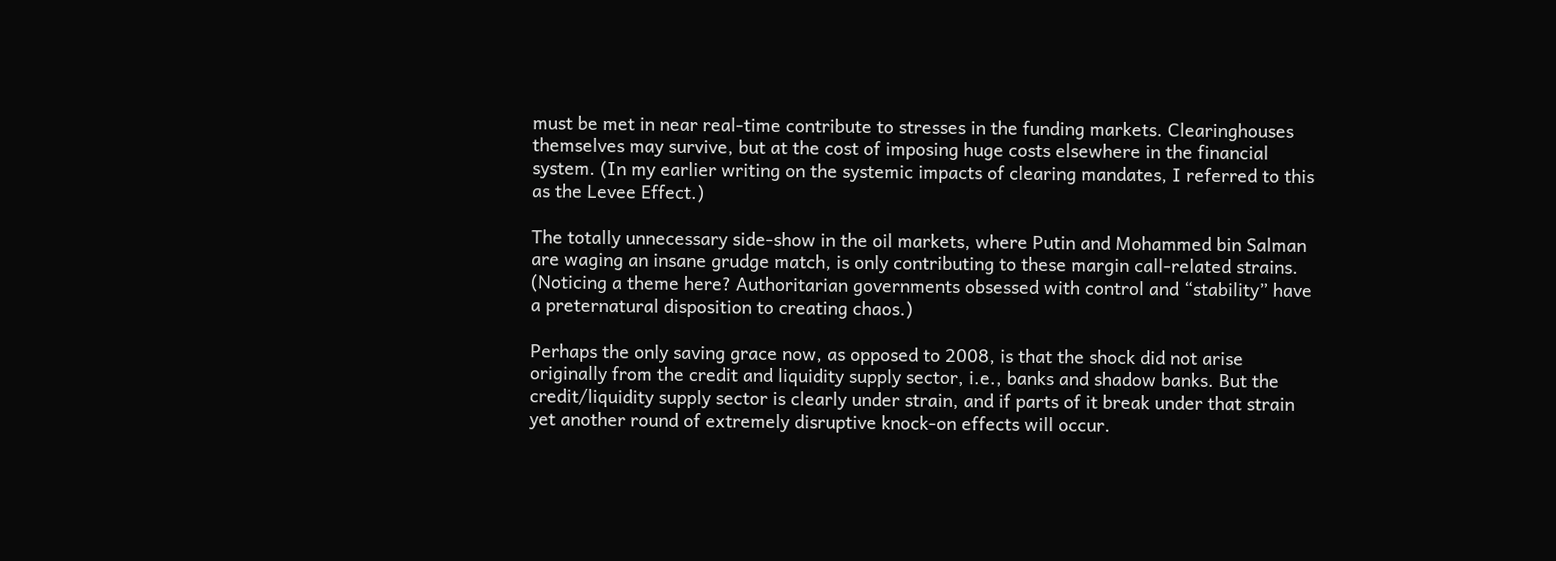must be met in near real-time contribute to stresses in the funding markets. Clearinghouses themselves may survive, but at the cost of imposing huge costs elsewhere in the financial system. (In my earlier writing on the systemic impacts of clearing mandates, I referred to this as the Levee Effect.)

The totally unnecessary side-show in the oil markets, where Putin and Mohammed bin Salman are waging an insane grudge match, is only contributing to these margin call-related strains. (Noticing a theme here? Authoritarian governments obsessed with control and “stability” have a preternatural disposition to creating chaos.)

Perhaps the only saving grace now, as opposed to 2008, is that the shock did not arise originally from the credit and liquidity supply sector, i.e., banks and shadow banks. But the credit/liquidity supply sector is clearly under strain, and if parts of it break under that strain yet another round of extremely disruptive knock-on effects will occur.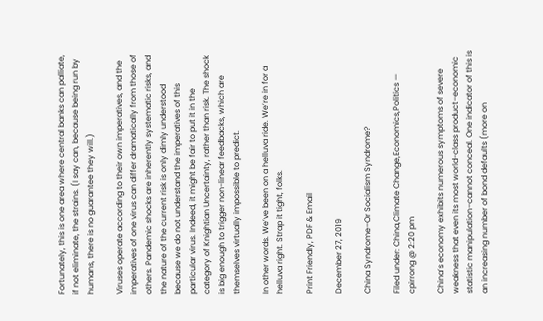Fortunately, this is one area where central banks can palliate, if not eliminate, the strains. (I say can, because being run by humans, there is no guarantee they will.)

Viruses operate according to their own imperatives, and the imperatives of one virus can differ dramatically from those of others. Pandemic shocks are inherently systematic risks, and the nature of the current risk is only dimly understood because we do not understand the imperatives of this particular virus. Indeed, it might be fair to put it in the category of Knightian Uncertainty, rather than risk. The shock is big enough to trigger non-linear feedbacks, which are themselves virtually impossible to predict.

In other words. We’ve been on a helluva ride. We’re in for a helluva right. Strap it tight, folks.

Print Friendly, PDF & Email

December 27, 2019

China Syndrome–Or Socialism Syndrome?

Filed under: China,Climate Change,Economics,Politics — cpirrong @ 2:20 pm

China’s economy exhibits numerous symptoms of severe weakness that even its most world-class product–economic statistic manipulation–cannot conceal. One indicator of this is an increasing number of bond defaults (more on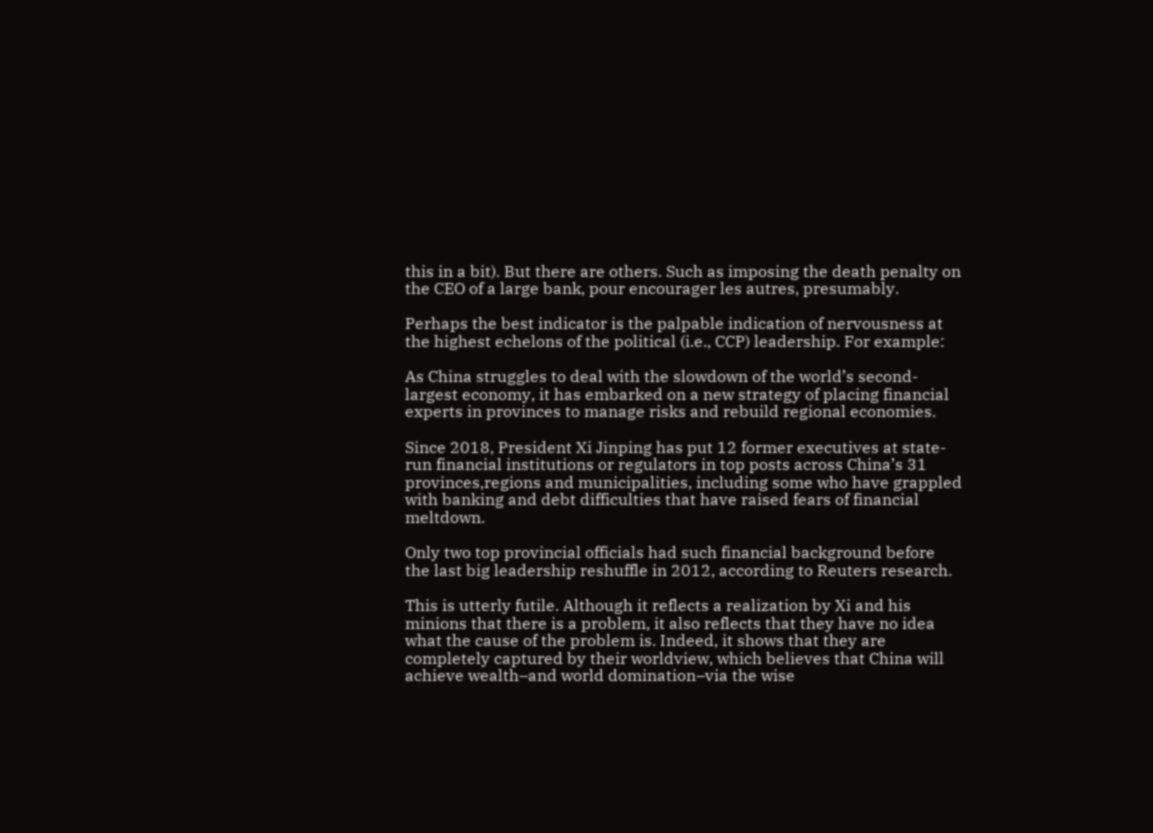this in a bit). But there are others. Such as imposing the death penalty on the CEO of a large bank, pour encourager les autres, presumably.

Perhaps the best indicator is the palpable indication of nervousness at the highest echelons of the political (i.e., CCP) leadership. For example:

As China struggles to deal with the slowdown of the world’s second-largest economy, it has embarked on a new strategy of placing financial experts in provinces to manage risks and rebuild regional economies.

Since 2018, President Xi Jinping has put 12 former executives at state-run financial institutions or regulators in top posts across China’s 31 provinces,regions and municipalities, including some who have grappled with banking and debt difficulties that have raised fears of financial meltdown.

Only two top provincial officials had such financial background before the last big leadership reshuffle in 2012, according to Reuters research.

This is utterly futile. Although it reflects a realization by Xi and his minions that there is a problem, it also reflects that they have no idea what the cause of the problem is. Indeed, it shows that they are completely captured by their worldview, which believes that China will achieve wealth–and world domination–via the wise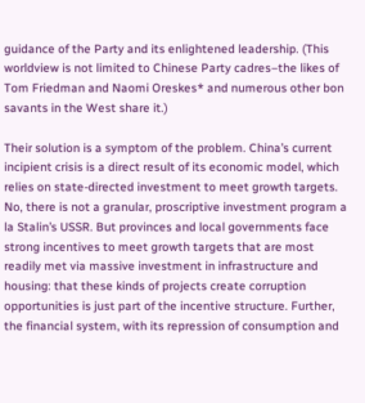guidance of the Party and its enlightened leadership. (This worldview is not limited to Chinese Party cadres–the likes of Tom Friedman and Naomi Oreskes* and numerous other bon savants in the West share it.)

Their solution is a symptom of the problem. China’s current incipient crisis is a direct result of its economic model, which relies on state-directed investment to meet growth targets. No, there is not a granular, proscriptive investment program a la Stalin’s USSR. But provinces and local governments face strong incentives to meet growth targets that are most readily met via massive investment in infrastructure and housing: that these kinds of projects create corruption opportunities is just part of the incentive structure. Further, the financial system, with its repression of consumption and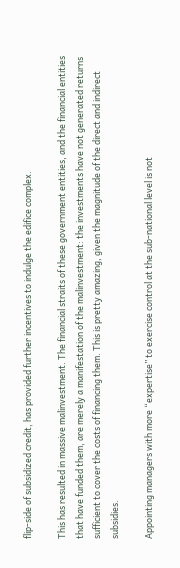flip-side of subsidized credit, has provided further incentives to indulge the edifice complex.

This has resulted in massive malinvestment. The financial straits of these government entities, and the financial entities that have funded them, are merely a manifestation of the malinvestment: the investments have not generated returns sufficient to cover the costs of financing them. This is pretty amazing, given the magnitude of the direct and indirect subsidies.

Appointing managers with more “expertise” to exercise control at the sub-national level is not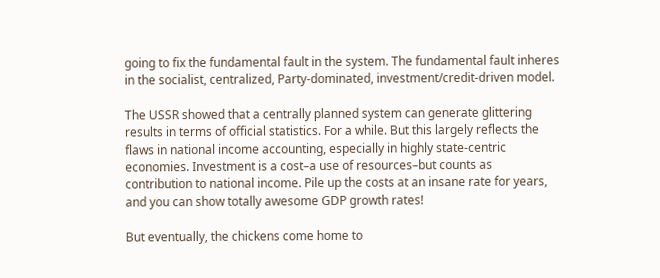going to fix the fundamental fault in the system. The fundamental fault inheres in the socialist, centralized, Party-dominated, investment/credit-driven model.

The USSR showed that a centrally planned system can generate glittering results in terms of official statistics. For a while. But this largely reflects the flaws in national income accounting, especially in highly state-centric economies. Investment is a cost–a use of resources–but counts as contribution to national income. Pile up the costs at an insane rate for years, and you can show totally awesome GDP growth rates!

But eventually, the chickens come home to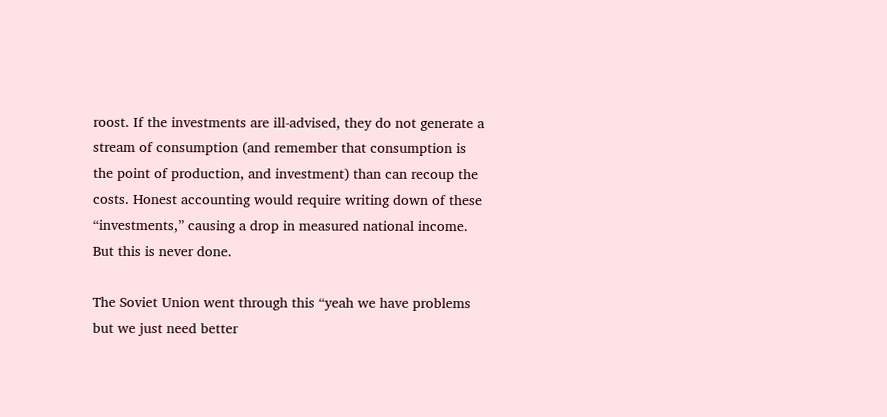roost. If the investments are ill-advised, they do not generate a stream of consumption (and remember that consumption is the point of production, and investment) than can recoup the costs. Honest accounting would require writing down of these “investments,” causing a drop in measured national income. But this is never done.

The Soviet Union went through this “yeah we have problems but we just need better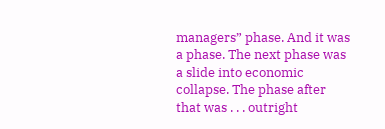managers” phase. And it was a phase. The next phase was a slide into economic collapse. The phase after that was . . . outright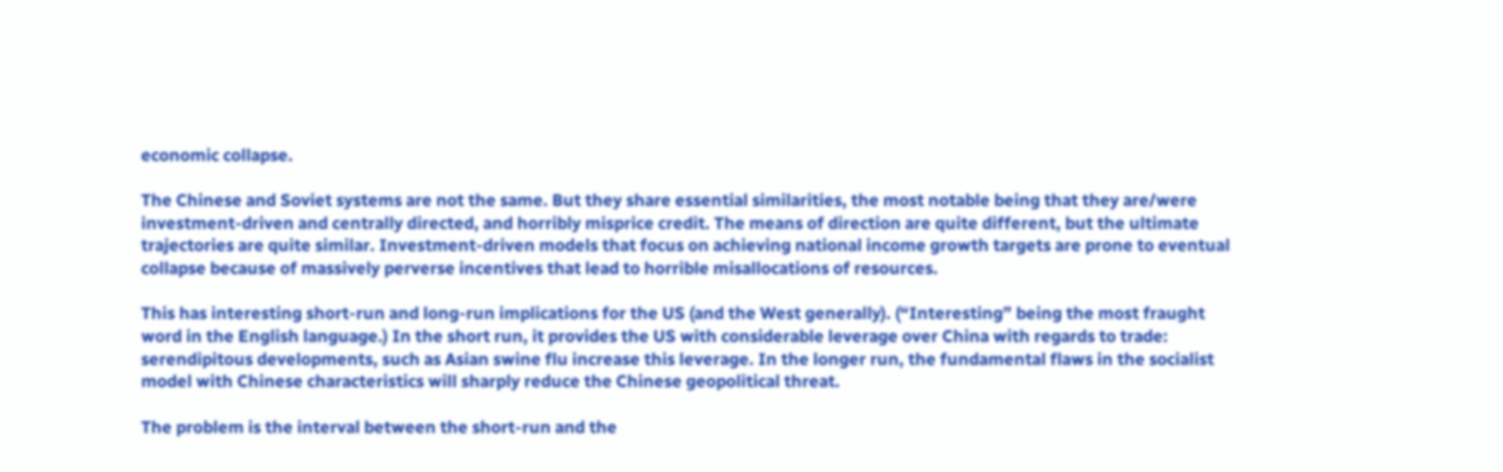economic collapse.

The Chinese and Soviet systems are not the same. But they share essential similarities, the most notable being that they are/were investment-driven and centrally directed, and horribly misprice credit. The means of direction are quite different, but the ultimate trajectories are quite similar. Investment-driven models that focus on achieving national income growth targets are prone to eventual collapse because of massively perverse incentives that lead to horrible misallocations of resources.

This has interesting short-run and long-run implications for the US (and the West generally). (“Interesting” being the most fraught word in the English language.) In the short run, it provides the US with considerable leverage over China with regards to trade: serendipitous developments, such as Asian swine flu increase this leverage. In the longer run, the fundamental flaws in the socialist model with Chinese characteristics will sharply reduce the Chinese geopolitical threat.

The problem is the interval between the short-run and the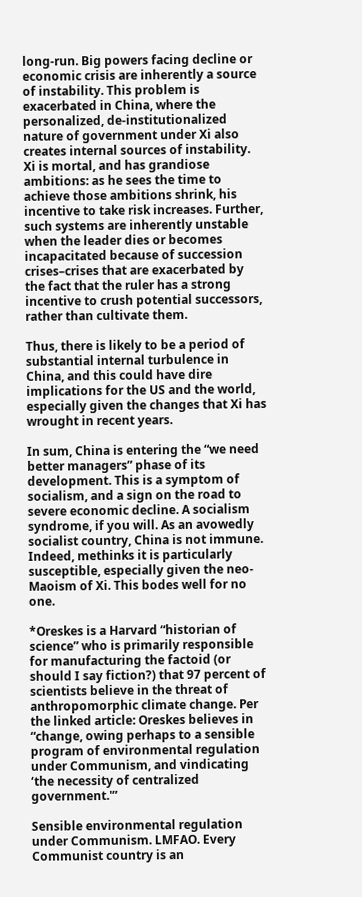long-run. Big powers facing decline or economic crisis are inherently a source of instability. This problem is exacerbated in China, where the personalized, de-institutionalized nature of government under Xi also creates internal sources of instability. Xi is mortal, and has grandiose ambitions: as he sees the time to achieve those ambitions shrink, his incentive to take risk increases. Further, such systems are inherently unstable when the leader dies or becomes incapacitated because of succession crises–crises that are exacerbated by the fact that the ruler has a strong incentive to crush potential successors, rather than cultivate them.

Thus, there is likely to be a period of substantial internal turbulence in China, and this could have dire implications for the US and the world, especially given the changes that Xi has wrought in recent years.

In sum, China is entering the “we need better managers” phase of its development. This is a symptom of socialism, and a sign on the road to severe economic decline. A socialism syndrome, if you will. As an avowedly socialist country, China is not immune. Indeed, methinks it is particularly susceptible, especially given the neo-Maoism of Xi. This bodes well for no one.

*Oreskes is a Harvard “historian of science” who is primarily responsible for manufacturing the factoid (or should I say fiction?) that 97 percent of scientists believe in the threat of anthropomorphic climate change. Per the linked article: Oreskes believes in “change, owing perhaps to a sensible program of environmental regulation under Communism, and vindicating ‘the necessity of centralized government.'”

Sensible environmental regulation under Communism. LMFAO. Every Communist country is an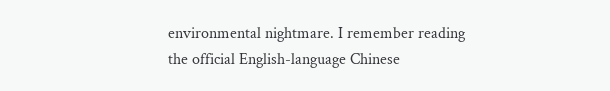environmental nightmare. I remember reading the official English-language Chinese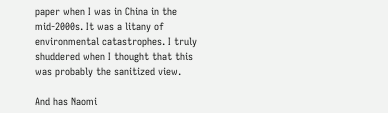paper when I was in China in the mid-2000s. It was a litany of environmental catastrophes. I truly shuddered when I thought that this was probably the sanitized view.

And has Naomi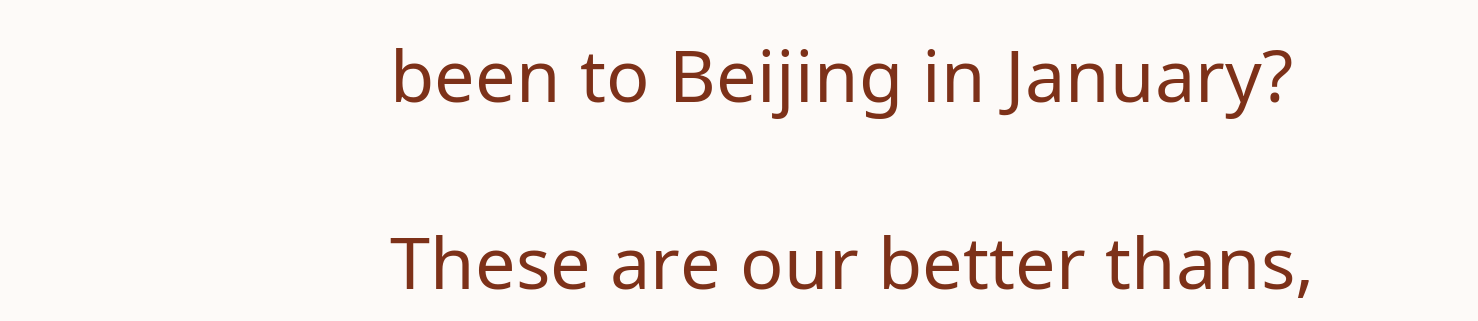been to Beijing in January?

These are our better thans,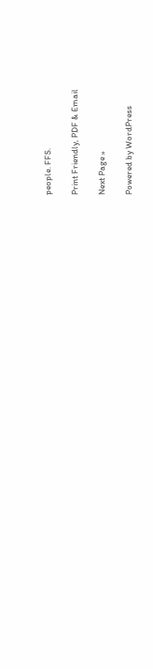people. FFS.

Print Friendly, PDF & Email

Next Page »

Powered by WordPress